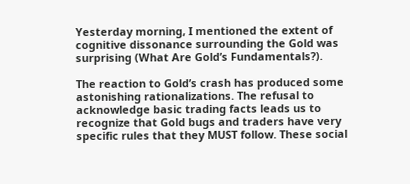Yesterday morning, I mentioned the extent of cognitive dissonance surrounding the Gold was surprising (What Are Gold’s Fundamentals?).

The reaction to Gold’s crash has produced some astonishing rationalizations. The refusal to acknowledge basic trading facts leads us to recognize that Gold bugs and traders have very specific rules that they MUST follow. These social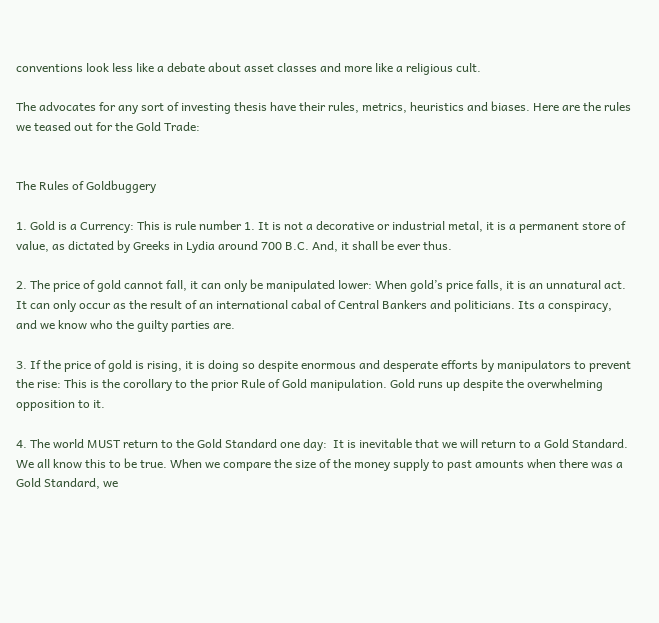conventions look less like a debate about asset classes and more like a religious cult.

The advocates for any sort of investing thesis have their rules, metrics, heuristics and biases. Here are the rules we teased out for the Gold Trade:


The Rules of Goldbuggery

1. Gold is a Currency: This is rule number 1. It is not a decorative or industrial metal, it is a permanent store of value, as dictated by Greeks in Lydia around 700 B.C. And, it shall be ever thus.

2. The price of gold cannot fall, it can only be manipulated lower: When gold’s price falls, it is an unnatural act. It can only occur as the result of an international cabal of Central Bankers and politicians. Its a conspiracy, and we know who the guilty parties are.

3. If the price of gold is rising, it is doing so despite enormous and desperate efforts by manipulators to prevent the rise: This is the corollary to the prior Rule of Gold manipulation. Gold runs up despite the overwhelming opposition to it.

4. The world MUST return to the Gold Standard one day:  It is inevitable that we will return to a Gold Standard. We all know this to be true. When we compare the size of the money supply to past amounts when there was a Gold Standard, we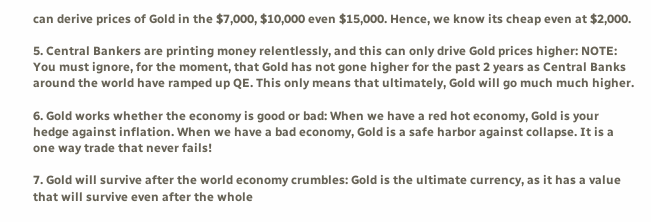can derive prices of Gold in the $7,000, $10,000 even $15,000. Hence, we know its cheap even at $2,000.

5. Central Bankers are printing money relentlessly, and this can only drive Gold prices higher: NOTE: You must ignore, for the moment, that Gold has not gone higher for the past 2 years as Central Banks around the world have ramped up QE. This only means that ultimately, Gold will go much much higher.

6. Gold works whether the economy is good or bad: When we have a red hot economy, Gold is your hedge against inflation. When we have a bad economy, Gold is a safe harbor against collapse. It is a one way trade that never fails!

7. Gold will survive after the world economy crumbles: Gold is the ultimate currency, as it has a value that will survive even after the whole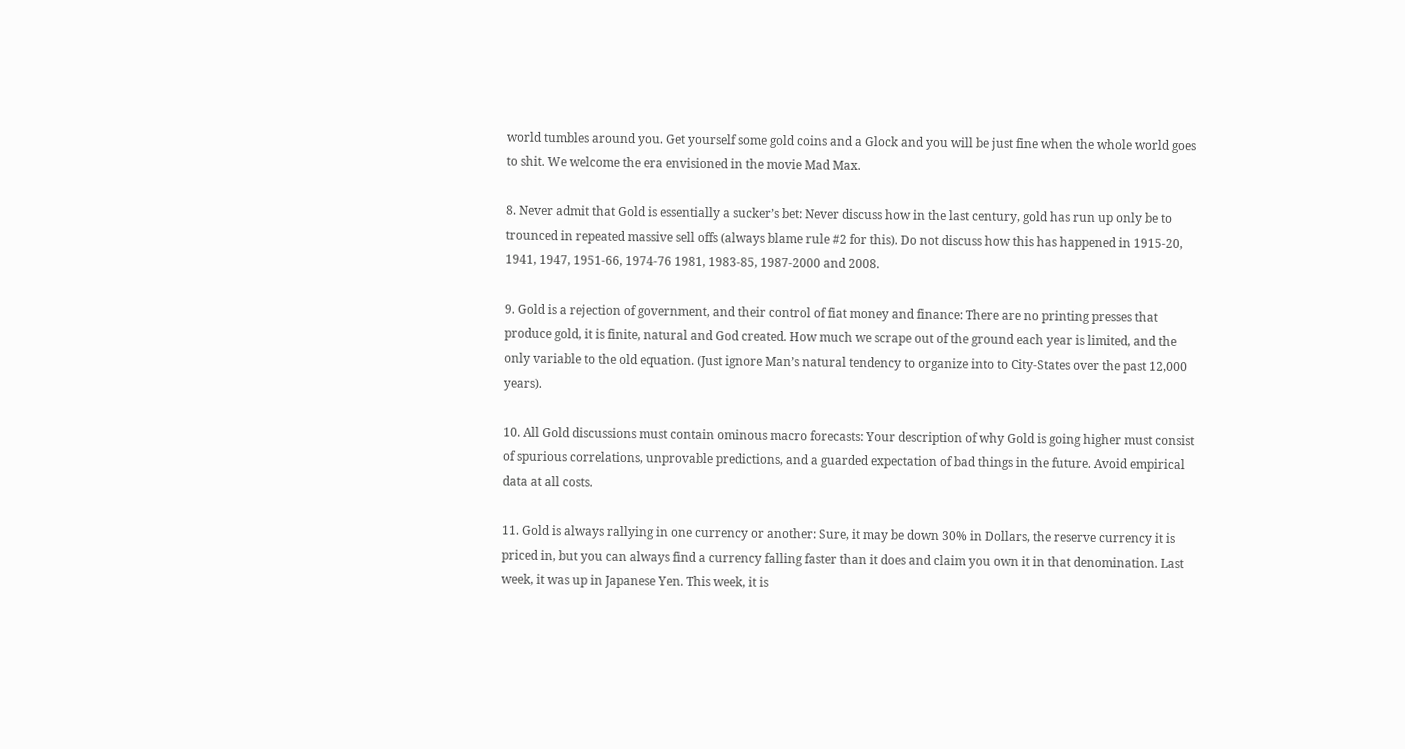world tumbles around you. Get yourself some gold coins and a Glock and you will be just fine when the whole world goes to shit. We welcome the era envisioned in the movie Mad Max.

8. Never admit that Gold is essentially a sucker’s bet: Never discuss how in the last century, gold has run up only be to trounced in repeated massive sell offs (always blame rule #2 for this). Do not discuss how this has happened in 1915-20, 1941, 1947, 1951-66, 1974-76 1981, 1983-85, 1987-2000 and 2008.

9. Gold is a rejection of government, and their control of fiat money and finance: There are no printing presses that produce gold, it is finite, natural and God created. How much we scrape out of the ground each year is limited, and the only variable to the old equation. (Just ignore Man’s natural tendency to organize into to City-States over the past 12,000 years).

10. All Gold discussions must contain ominous macro forecasts: Your description of why Gold is going higher must consist of spurious correlations, unprovable predictions, and a guarded expectation of bad things in the future. Avoid empirical data at all costs.

11. Gold is always rallying in one currency or another: Sure, it may be down 30% in Dollars, the reserve currency it is priced in, but you can always find a currency falling faster than it does and claim you own it in that denomination. Last week, it was up in Japanese Yen. This week, it is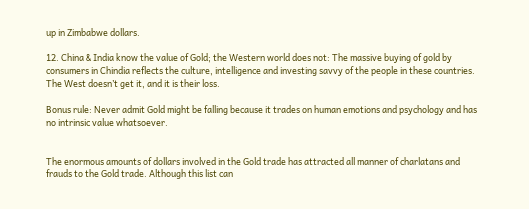up in Zimbabwe dollars.

12. China & India know the value of Gold; the Western world does not: The massive buying of gold by consumers in Chindia reflects the culture, intelligence and investing savvy of the people in these countries. The West doesn’t get it, and it is their loss.

Bonus rule: Never admit Gold might be falling because it trades on human emotions and psychology and has no intrinsic value whatsoever.


The enormous amounts of dollars involved in the Gold trade has attracted all manner of charlatans and frauds to the Gold trade. Although this list can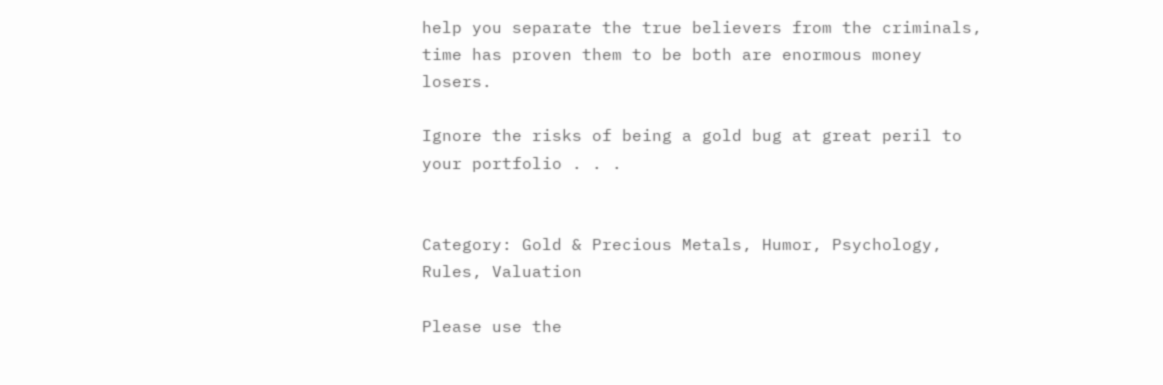help you separate the true believers from the criminals, time has proven them to be both are enormous money losers.

Ignore the risks of being a gold bug at great peril to your portfolio . . .


Category: Gold & Precious Metals, Humor, Psychology, Rules, Valuation

Please use the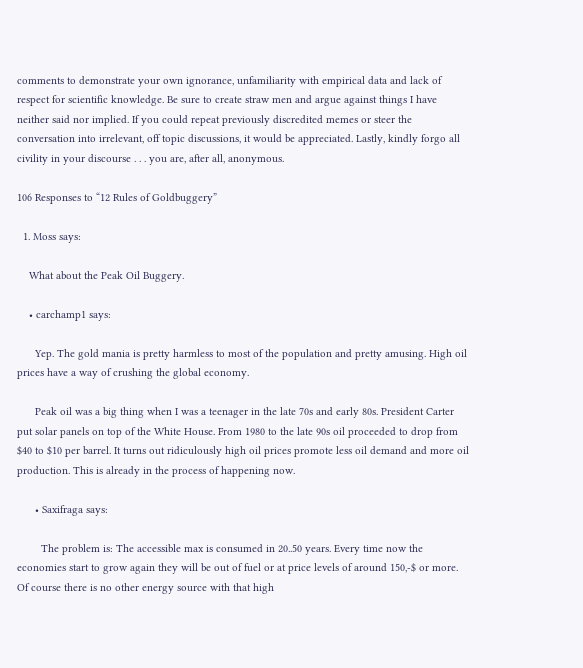comments to demonstrate your own ignorance, unfamiliarity with empirical data and lack of respect for scientific knowledge. Be sure to create straw men and argue against things I have neither said nor implied. If you could repeat previously discredited memes or steer the conversation into irrelevant, off topic discussions, it would be appreciated. Lastly, kindly forgo all civility in your discourse . . . you are, after all, anonymous.

106 Responses to “12 Rules of Goldbuggery”

  1. Moss says:

    What about the Peak Oil Buggery.

    • carchamp1 says:

      Yep. The gold mania is pretty harmless to most of the population and pretty amusing. High oil prices have a way of crushing the global economy.

      Peak oil was a big thing when I was a teenager in the late 70s and early 80s. President Carter put solar panels on top of the White House. From 1980 to the late 90s oil proceeded to drop from $40 to $10 per barrel. It turns out ridiculously high oil prices promote less oil demand and more oil production. This is already in the process of happening now.

      • Saxifraga says:

        The problem is: The accessible max is consumed in 20..50 years. Every time now the economies start to grow again they will be out of fuel or at price levels of around 150,-$ or more. Of course there is no other energy source with that high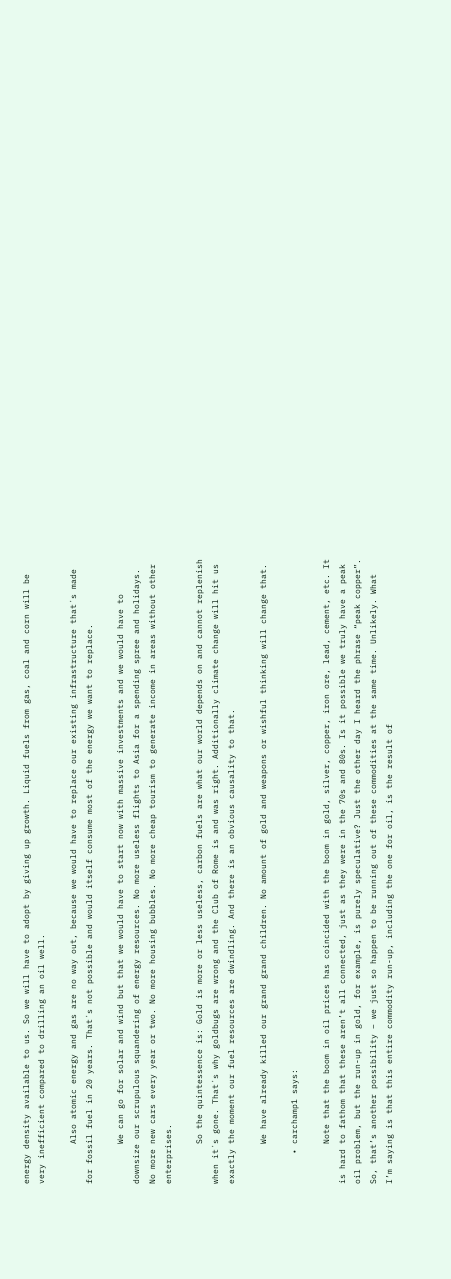energy density available to us. So we will have to adopt by giving up growth. Liquid fuels from gas, coal and corn will be very inefficient compared to drilling an oil well.

        Also atomic energy and gas are no way out, because we would have to replace our existing infrastructure that´s made for fossil fuel in 20 years. That´s not possible and would itself consume most of the energy we want to replace.

        We can go for solar and wind but that we would have to start now with massive investments and we would have to downsize our scrupulous squandering of energy resources. No more useless flights to Asia for a spending spree and holidays. No more new cars every year or two. No more housing bubbles. No more cheap tourism to generate income in areas without other enterprises.

        So the quintessence is: Gold is more or less useless, carbon fuels are what our world depends on and cannot replenish when it´s gone. That´s why goldbugs are wrong and the Club of Rome is and was right. Additionally climate change will hit us exactly the moment our fuel resources are dwindling. And there is an obvious causality to that.

        We have already killed our grand grand children. No amount of gold and weapons or wishful thinking will change that.

      • carchamp1 says:

        Note that the boom in oil prices has coincided with the boom in gold, silver, copper, iron ore, lead, cement, etc. It is hard to fathom that these aren’t all connected, just as they were in the 70s and 80s. Is it possible we truly have a peak oil problem, but the run-up in gold, for example, is purely speculative? Just the other day I heard the phrase “peak copper”. So, that’s another possibility – we just so happen to be running out of these commodities at the same time. Unlikely. What I’m saying is that this entire commodity run-up, including the one for oil, is the result of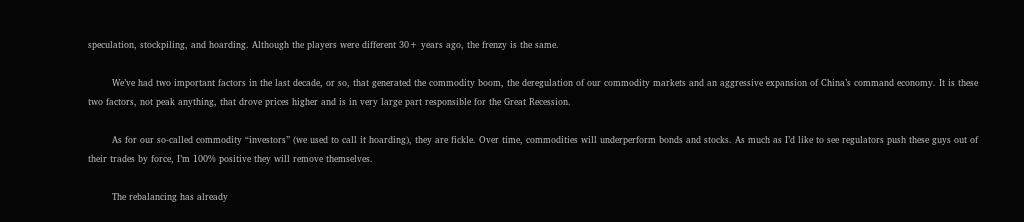speculation, stockpiling, and hoarding. Although the players were different 30+ years ago, the frenzy is the same.

        We’ve had two important factors in the last decade, or so, that generated the commodity boom, the deregulation of our commodity markets and an aggressive expansion of China’s command economy. It is these two factors, not peak anything, that drove prices higher and is in very large part responsible for the Great Recession.

        As for our so-called commodity “investors” (we used to call it hoarding), they are fickle. Over time, commodities will underperform bonds and stocks. As much as I’d like to see regulators push these guys out of their trades by force, I’m 100% positive they will remove themselves.

        The rebalancing has already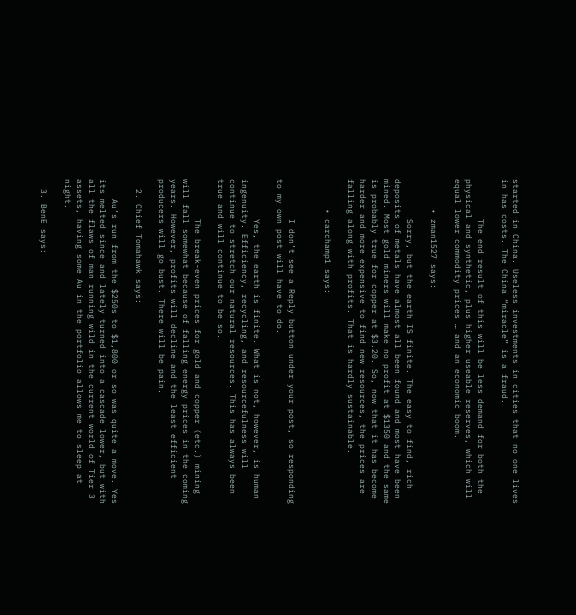started in China. Useless investments in cities that no one lives in has costs. The China “miracle” is a fraud.

        The end result of this will be less demand for both the physical and synthetic, plus higher useable reserves, which will equal lower commodity prices … and an economic boom.

      • zman1527 says:

        Sorry, but the earth IS finite. The easy to find, rich deposits of metals have almost all been found and most have been mined. Most gold miners will make no profit at $1350 and the same is probably true for copper at $3.20. So, now that it has become harder and more expensive to find new resources, the prices are falling along with profits. That is hardly sustainable.

      • carchamp1 says:


        I don’t see a Reply button under your post, so responding to my own post will have to do.

        Yes, the earth is finite. What is not, however, is human ingenuity. Efficiency, recycling, and resourcefulness will continue to stretch our natural resources. This has always been true and will continue to be so.

        The break-even prices for gold and copper (etc.) mining will fall somewhat because of falling energy prices in the coming years. However, profits will decline and the least efficient producers will go bust. There will be pain.

  2. Chief Tomahawk says:

    Au’s run from the $250s to $1,800 or so was quite a move. Yes its melted since and lately turned into a cascade lower, but with all the flaws of man running wild in the current world of Tier 3 assets, having some Au in the portfolio allows me to sleep at night.

  3. BenE says: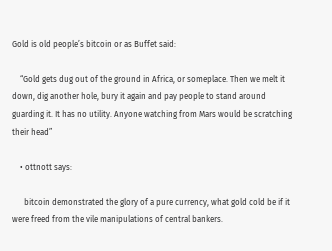Gold is old people’s bitcoin or as Buffet said:

    “Gold gets dug out of the ground in Africa, or someplace. Then we melt it down, dig another hole, bury it again and pay people to stand around guarding it. It has no utility. Anyone watching from Mars would be scratching their head”

    • ottnott says:

      bitcoin demonstrated the glory of a pure currency, what gold cold be if it were freed from the vile manipulations of central bankers.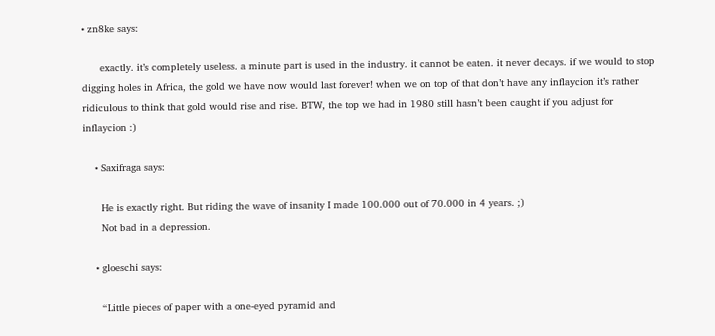• zn8ke says:

      exactly. it’s completely useless. a minute part is used in the industry. it cannot be eaten. it never decays. if we would to stop digging holes in Africa, the gold we have now would last forever! when we on top of that don’t have any inflaycion it’s rather ridiculous to think that gold would rise and rise. BTW, the top we had in 1980 still hasn’t been caught if you adjust for inflaycion :)

    • Saxifraga says:

      He is exactly right. But riding the wave of insanity I made 100.000 out of 70.000 in 4 years. ;)
      Not bad in a depression.

    • gloeschi says:

      “Little pieces of paper with a one-eyed pyramid and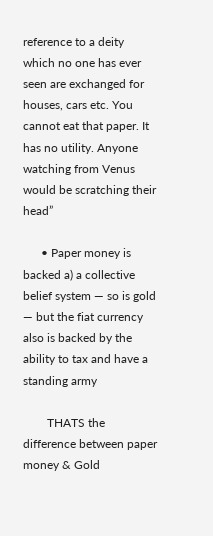reference to a deity which no one has ever seen are exchanged for houses, cars etc. You cannot eat that paper. It has no utility. Anyone watching from Venus would be scratching their head”

      • Paper money is backed a) a collective belief system — so is gold — but the fiat currency also is backed by the ability to tax and have a standing army

        THATS the difference between paper money & Gold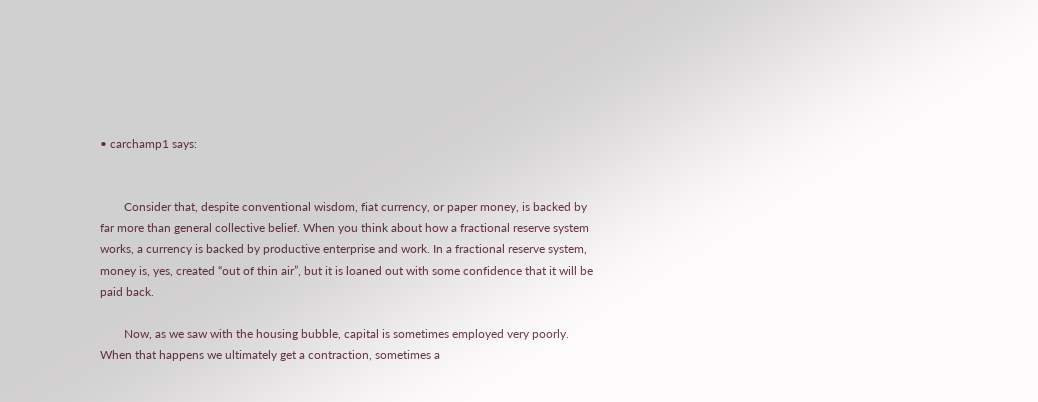• carchamp1 says:


        Consider that, despite conventional wisdom, fiat currency, or paper money, is backed by far more than general collective belief. When you think about how a fractional reserve system works, a currency is backed by productive enterprise and work. In a fractional reserve system, money is, yes, created “out of thin air”, but it is loaned out with some confidence that it will be paid back.

        Now, as we saw with the housing bubble, capital is sometimes employed very poorly. When that happens we ultimately get a contraction, sometimes a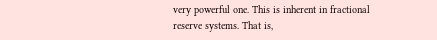very powerful one. This is inherent in fractional reserve systems. That is,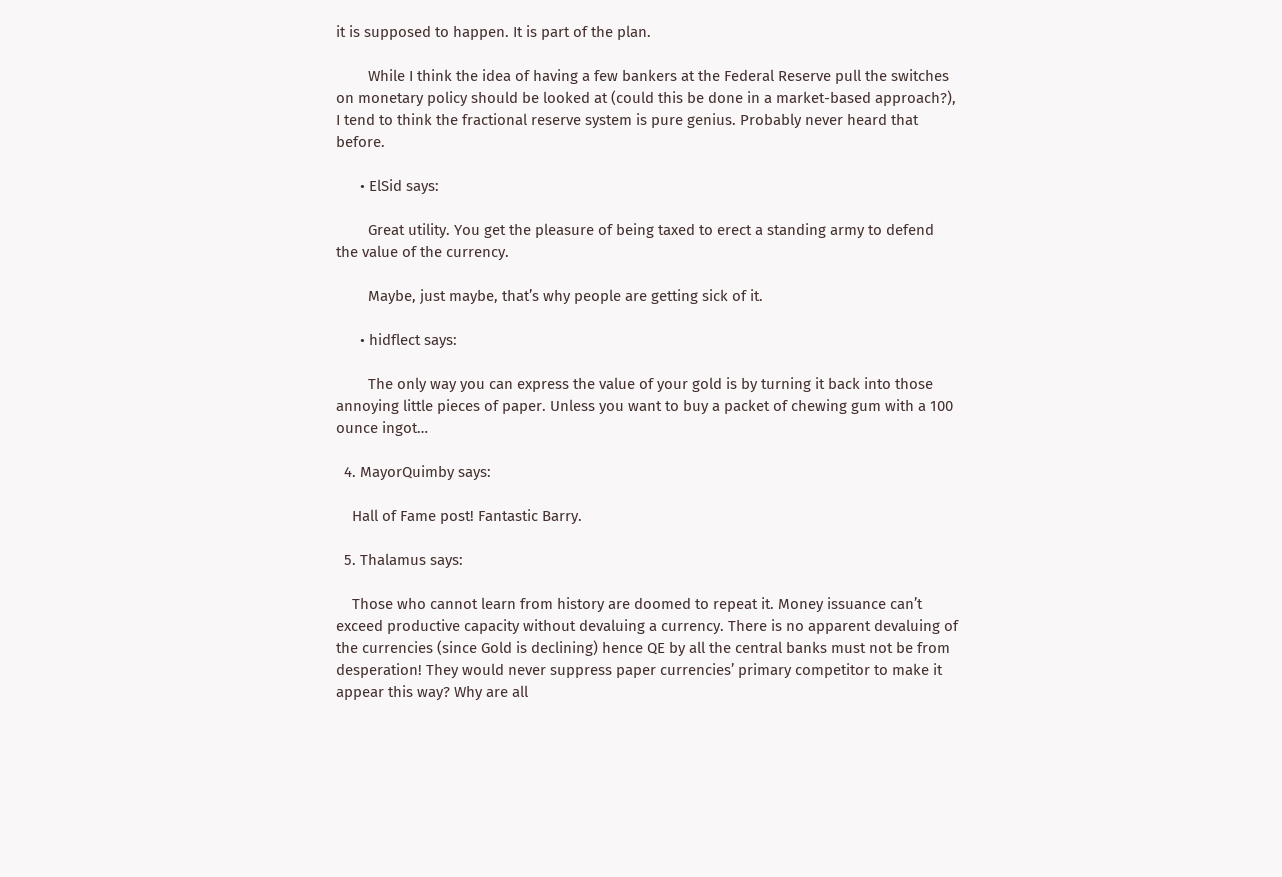it is supposed to happen. It is part of the plan.

        While I think the idea of having a few bankers at the Federal Reserve pull the switches on monetary policy should be looked at (could this be done in a market-based approach?), I tend to think the fractional reserve system is pure genius. Probably never heard that before.

      • ElSid says:

        Great utility. You get the pleasure of being taxed to erect a standing army to defend the value of the currency.

        Maybe, just maybe, that’s why people are getting sick of it.

      • hidflect says:

        The only way you can express the value of your gold is by turning it back into those annoying little pieces of paper. Unless you want to buy a packet of chewing gum with a 100 ounce ingot…

  4. MayorQuimby says:

    Hall of Fame post! Fantastic Barry.

  5. Thalamus says:

    Those who cannot learn from history are doomed to repeat it. Money issuance can’t exceed productive capacity without devaluing a currency. There is no apparent devaluing of the currencies (since Gold is declining) hence QE by all the central banks must not be from desperation! They would never suppress paper currencies’ primary competitor to make it appear this way? Why are all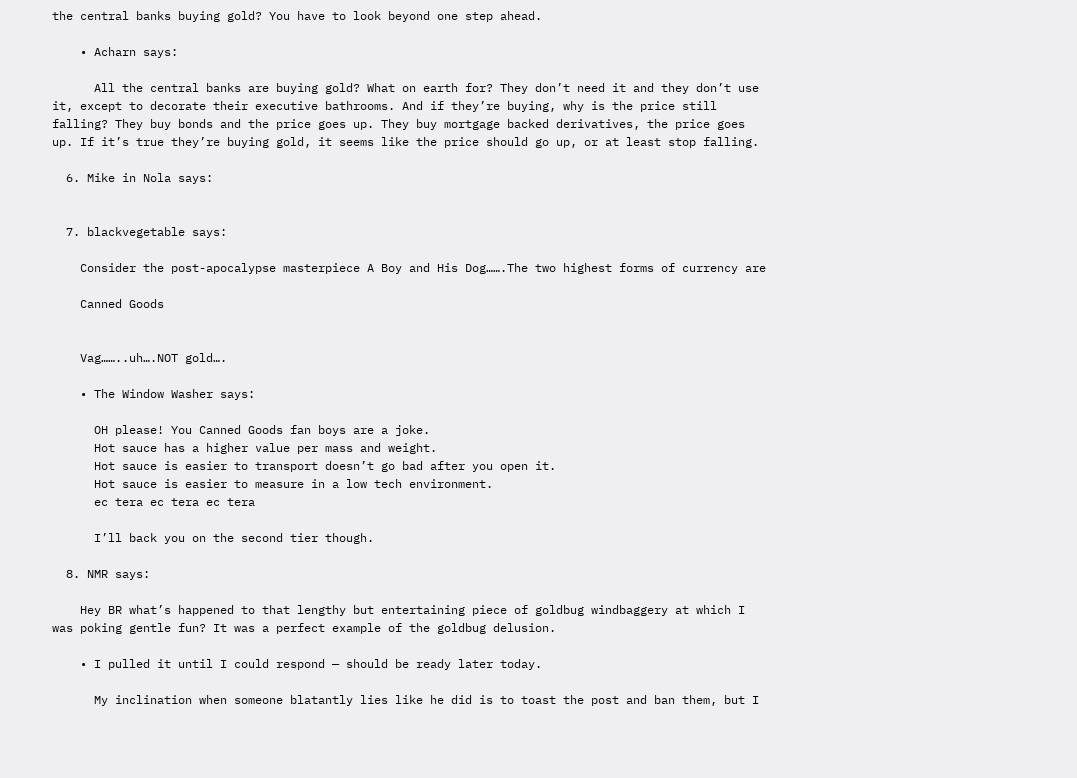the central banks buying gold? You have to look beyond one step ahead.

    • Acharn says:

      All the central banks are buying gold? What on earth for? They don’t need it and they don’t use it, except to decorate their executive bathrooms. And if they’re buying, why is the price still falling? They buy bonds and the price goes up. They buy mortgage backed derivatives, the price goes up. If it’s true they’re buying gold, it seems like the price should go up, or at least stop falling.

  6. Mike in Nola says:


  7. blackvegetable says:

    Consider the post-apocalypse masterpiece A Boy and His Dog…….The two highest forms of currency are

    Canned Goods


    Vag……..uh….NOT gold….

    • The Window Washer says:

      OH please! You Canned Goods fan boys are a joke.
      Hot sauce has a higher value per mass and weight.
      Hot sauce is easier to transport doesn’t go bad after you open it.
      Hot sauce is easier to measure in a low tech environment.
      ec tera ec tera ec tera

      I’ll back you on the second tier though.

  8. NMR says:

    Hey BR what’s happened to that lengthy but entertaining piece of goldbug windbaggery at which I was poking gentle fun? It was a perfect example of the goldbug delusion.

    • I pulled it until I could respond — should be ready later today.

      My inclination when someone blatantly lies like he did is to toast the post and ban them, but I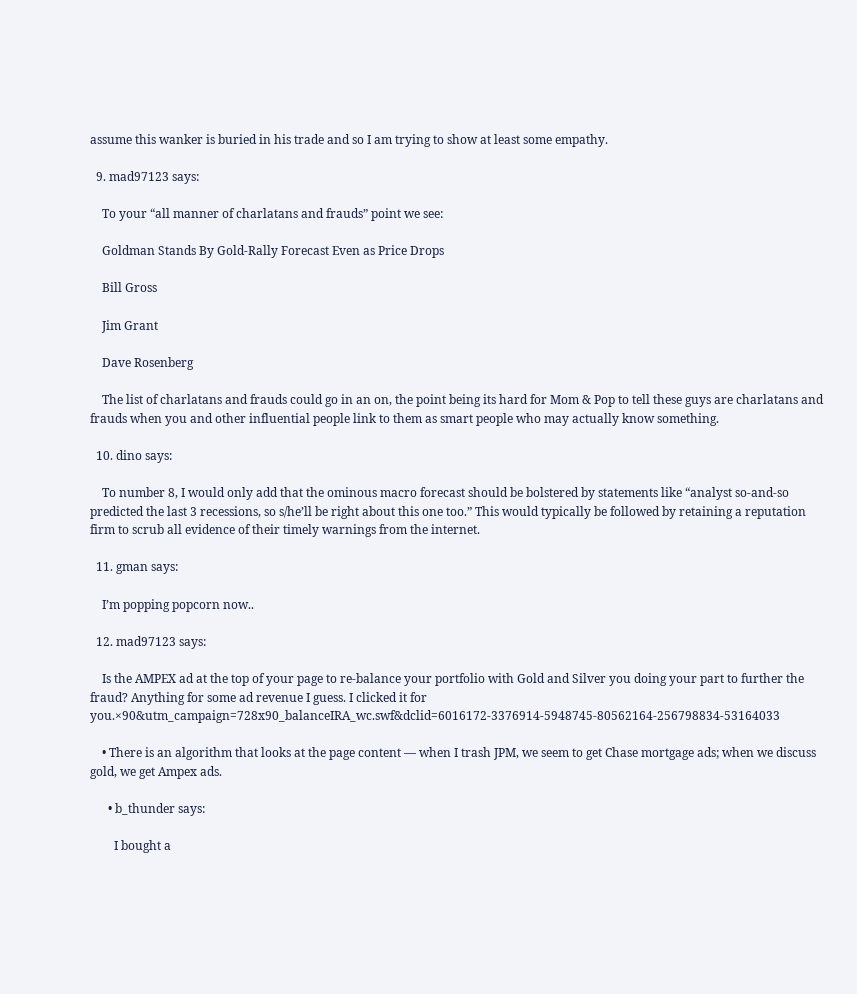assume this wanker is buried in his trade and so I am trying to show at least some empathy.

  9. mad97123 says:

    To your “all manner of charlatans and frauds” point we see:

    Goldman Stands By Gold-Rally Forecast Even as Price Drops

    Bill Gross

    Jim Grant

    Dave Rosenberg

    The list of charlatans and frauds could go in an on, the point being its hard for Mom & Pop to tell these guys are charlatans and frauds when you and other influential people link to them as smart people who may actually know something.

  10. dino says:

    To number 8, I would only add that the ominous macro forecast should be bolstered by statements like “analyst so-and-so predicted the last 3 recessions, so s/he’ll be right about this one too.” This would typically be followed by retaining a reputation firm to scrub all evidence of their timely warnings from the internet.

  11. gman says:

    I’m popping popcorn now..

  12. mad97123 says:

    Is the AMPEX ad at the top of your page to re-balance your portfolio with Gold and Silver you doing your part to further the fraud? Anything for some ad revenue I guess. I clicked it for you.×90&utm_campaign=728x90_balanceIRA_wc.swf&dclid=6016172-3376914-5948745-80562164-256798834-53164033

    • There is an algorithm that looks at the page content — when I trash JPM, we seem to get Chase mortgage ads; when we discuss gold, we get Ampex ads.

      • b_thunder says:

        I bought a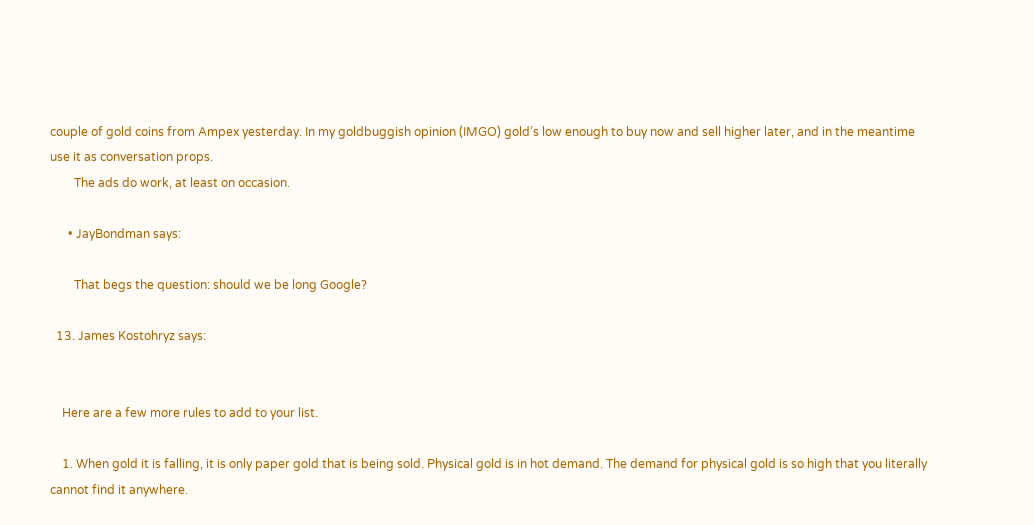couple of gold coins from Ampex yesterday. In my goldbuggish opinion (IMGO) gold’s low enough to buy now and sell higher later, and in the meantime use it as conversation props.
        The ads do work, at least on occasion.

      • JayBondman says:

        That begs the question: should we be long Google?

  13. James Kostohryz says:


    Here are a few more rules to add to your list.

    1. When gold it is falling, it is only paper gold that is being sold. Physical gold is in hot demand. The demand for physical gold is so high that you literally cannot find it anywhere.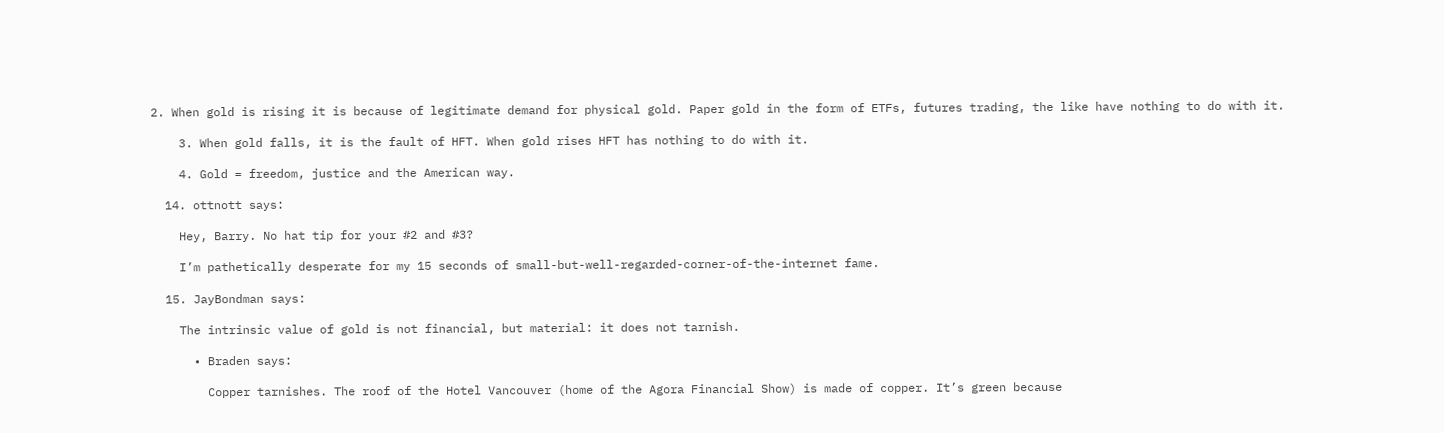2. When gold is rising it is because of legitimate demand for physical gold. Paper gold in the form of ETFs, futures trading, the like have nothing to do with it.

    3. When gold falls, it is the fault of HFT. When gold rises HFT has nothing to do with it.

    4. Gold = freedom, justice and the American way.

  14. ottnott says:

    Hey, Barry. No hat tip for your #2 and #3?

    I’m pathetically desperate for my 15 seconds of small-but-well-regarded-corner-of-the-internet fame.

  15. JayBondman says:

    The intrinsic value of gold is not financial, but material: it does not tarnish.

      • Braden says:

        Copper tarnishes. The roof of the Hotel Vancouver (home of the Agora Financial Show) is made of copper. It’s green because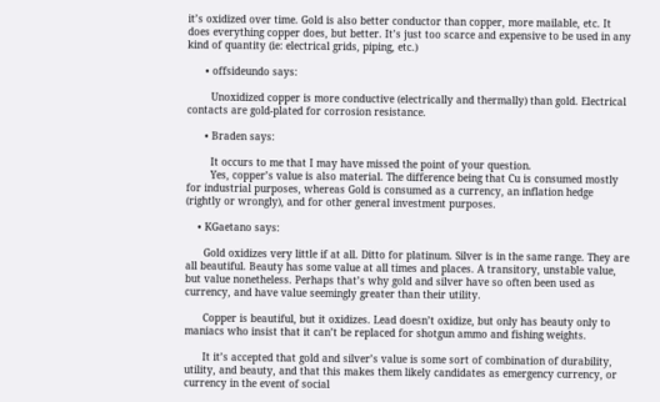it’s oxidized over time. Gold is also better conductor than copper, more mailable, etc. It does everything copper does, but better. It’s just too scarce and expensive to be used in any kind of quantity (ie: electrical grids, piping, etc.)

      • offsideundo says:

        Unoxidized copper is more conductive (electrically and thermally) than gold. Electrical contacts are gold-plated for corrosion resistance.

      • Braden says:

        It occurs to me that I may have missed the point of your question.
        Yes, copper’s value is also material. The difference being that Cu is consumed mostly for industrial purposes, whereas Gold is consumed as a currency, an inflation hedge (rightly or wrongly), and for other general investment purposes.

    • KGaetano says:

      Gold oxidizes very little if at all. Ditto for platinum. Silver is in the same range. They are all beautiful. Beauty has some value at all times and places. A transitory, unstable value, but value nonetheless. Perhaps that’s why gold and silver have so often been used as currency, and have value seemingly greater than their utility.

      Copper is beautiful, but it oxidizes. Lead doesn’t oxidize, but only has beauty only to maniacs who insist that it can’t be replaced for shotgun ammo and fishing weights.

      It it’s accepted that gold and silver’s value is some sort of combination of durability, utility, and beauty, and that this makes them likely candidates as emergency currency, or currency in the event of social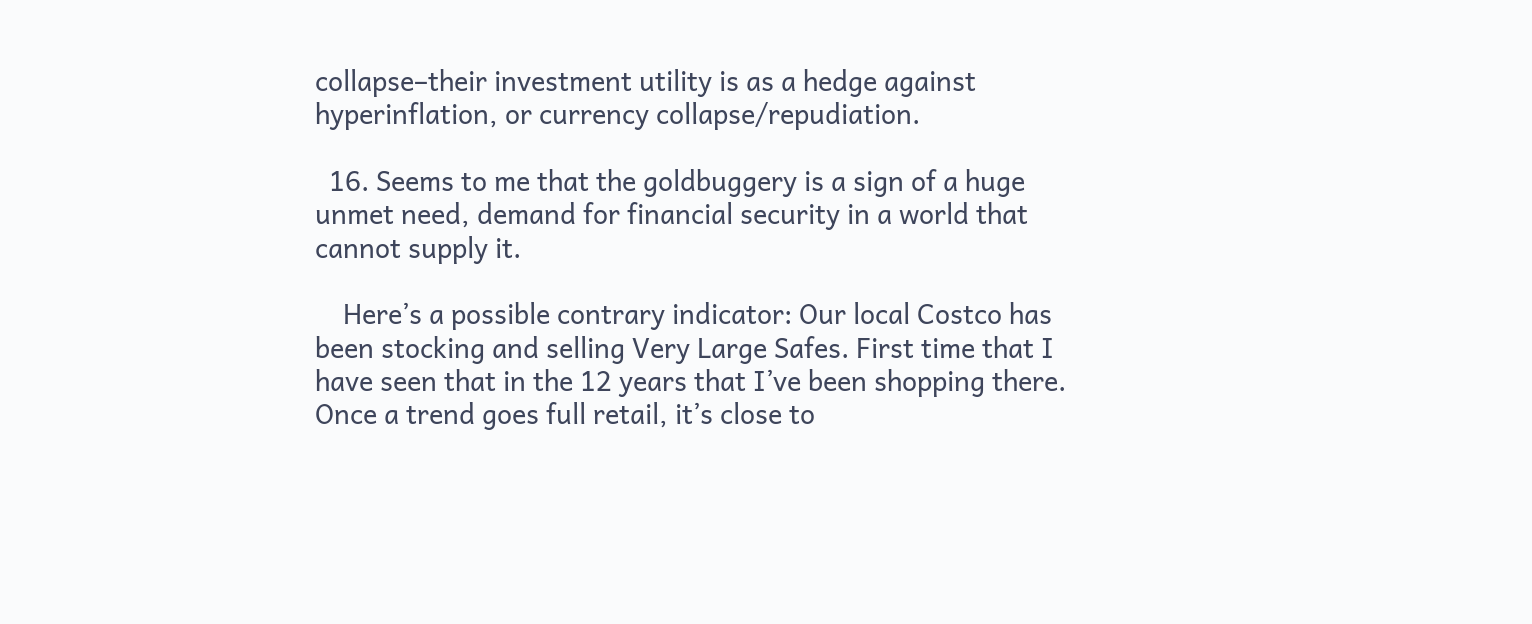collapse–their investment utility is as a hedge against hyperinflation, or currency collapse/repudiation.

  16. Seems to me that the goldbuggery is a sign of a huge unmet need, demand for financial security in a world that cannot supply it.

    Here’s a possible contrary indicator: Our local Costco has been stocking and selling Very Large Safes. First time that I have seen that in the 12 years that I’ve been shopping there. Once a trend goes full retail, it’s close to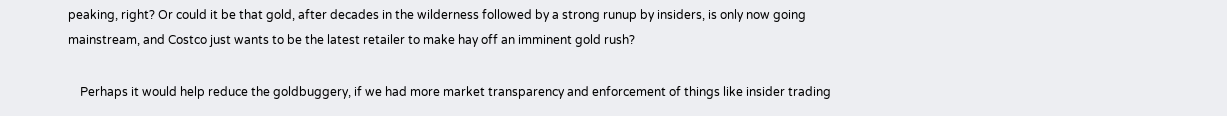peaking, right? Or could it be that gold, after decades in the wilderness followed by a strong runup by insiders, is only now going mainstream, and Costco just wants to be the latest retailer to make hay off an imminent gold rush?

    Perhaps it would help reduce the goldbuggery, if we had more market transparency and enforcement of things like insider trading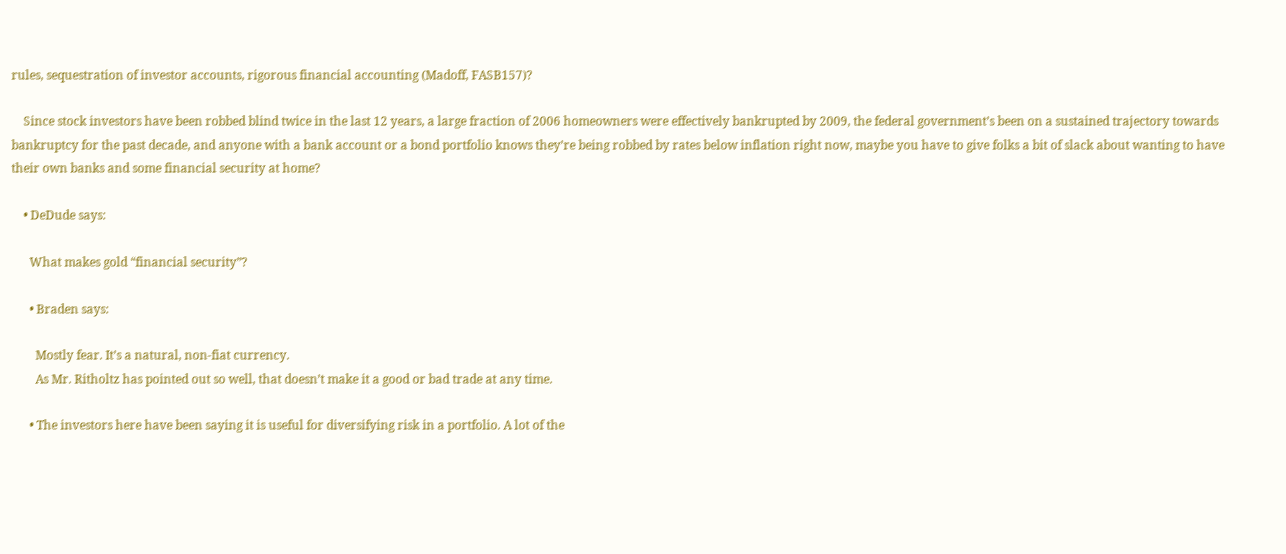rules, sequestration of investor accounts, rigorous financial accounting (Madoff, FASB157)?

    Since stock investors have been robbed blind twice in the last 12 years, a large fraction of 2006 homeowners were effectively bankrupted by 2009, the federal government’s been on a sustained trajectory towards bankruptcy for the past decade, and anyone with a bank account or a bond portfolio knows they’re being robbed by rates below inflation right now, maybe you have to give folks a bit of slack about wanting to have their own banks and some financial security at home?

    • DeDude says:

      What makes gold “financial security”?

      • Braden says:

        Mostly fear. It’s a natural, non-fiat currency.
        As Mr. Ritholtz has pointed out so well, that doesn’t make it a good or bad trade at any time.

      • The investors here have been saying it is useful for diversifying risk in a portfolio. A lot of the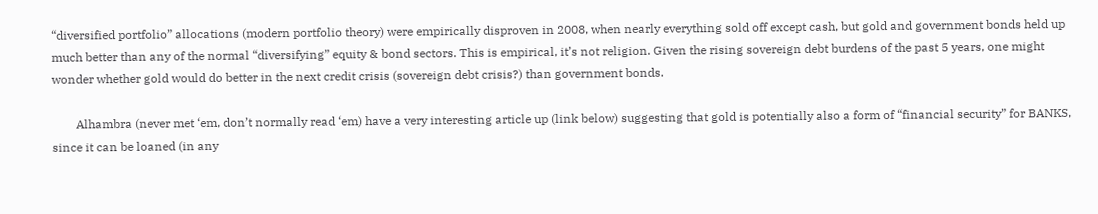“diversified portfolio” allocations (modern portfolio theory) were empirically disproven in 2008, when nearly everything sold off except cash, but gold and government bonds held up much better than any of the normal “diversifying” equity & bond sectors. This is empirical, it’s not religion. Given the rising sovereign debt burdens of the past 5 years, one might wonder whether gold would do better in the next credit crisis (sovereign debt crisis?) than government bonds.

        Alhambra (never met ‘em, don’t normally read ‘em) have a very interesting article up (link below) suggesting that gold is potentially also a form of “financial security” for BANKS, since it can be loaned (in any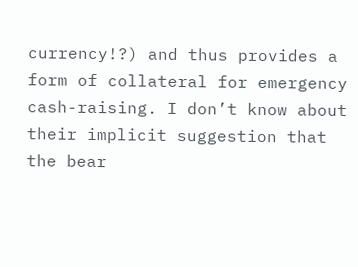currency!?) and thus provides a form of collateral for emergency cash-raising. I don’t know about their implicit suggestion that the bear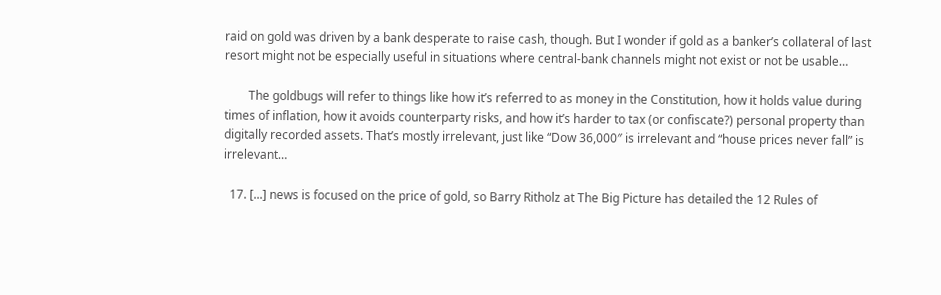raid on gold was driven by a bank desperate to raise cash, though. But I wonder if gold as a banker’s collateral of last resort might not be especially useful in situations where central-bank channels might not exist or not be usable…

        The goldbugs will refer to things like how it’s referred to as money in the Constitution, how it holds value during times of inflation, how it avoids counterparty risks, and how it’s harder to tax (or confiscate?) personal property than digitally recorded assets. That’s mostly irrelevant, just like “Dow 36,000″ is irrelevant and “house prices never fall” is irrelevant…

  17. [...] news is focused on the price of gold, so Barry Ritholz at The Big Picture has detailed the 12 Rules of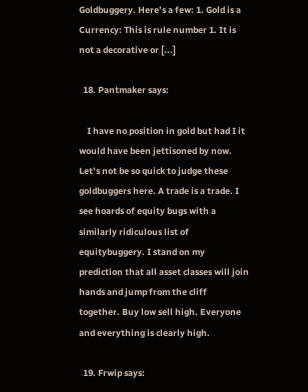Goldbuggery. Here’s a few: 1. Gold is a Currency: This is rule number 1. It is not a decorative or [...]

  18. Pantmaker says:

    I have no position in gold but had I it would have been jettisoned by now. Let’s not be so quick to judge these goldbuggers here. A trade is a trade. I see hoards of equity bugs with a similarly ridiculous list of equitybuggery. I stand on my prediction that all asset classes will join hands and jump from the cliff together. Buy low sell high. Everyone and everything is clearly high.

  19. Frwip says: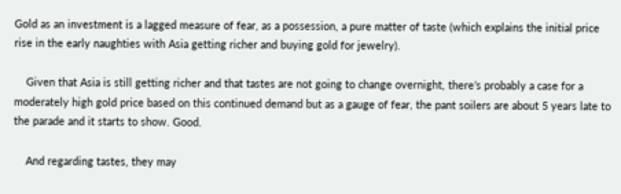Gold as an investment is a lagged measure of fear, as a possession, a pure matter of taste (which explains the initial price rise in the early naughties with Asia getting richer and buying gold for jewelry).

    Given that Asia is still getting richer and that tastes are not going to change overnight, there’s probably a case for a moderately high gold price based on this continued demand but as a gauge of fear, the pant soilers are about 5 years late to the parade and it starts to show. Good.

    And regarding tastes, they may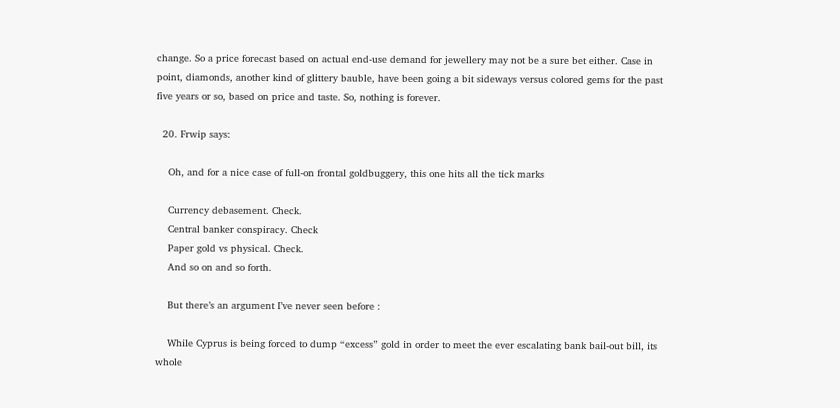change. So a price forecast based on actual end-use demand for jewellery may not be a sure bet either. Case in point, diamonds, another kind of glittery bauble, have been going a bit sideways versus colored gems for the past five years or so, based on price and taste. So, nothing is forever.

  20. Frwip says:

    Oh, and for a nice case of full-on frontal goldbuggery, this one hits all the tick marks

    Currency debasement. Check.
    Central banker conspiracy. Check
    Paper gold vs physical. Check.
    And so on and so forth.

    But there’s an argument I’ve never seen before :

    While Cyprus is being forced to dump “excess” gold in order to meet the ever escalating bank bail-out bill, its whole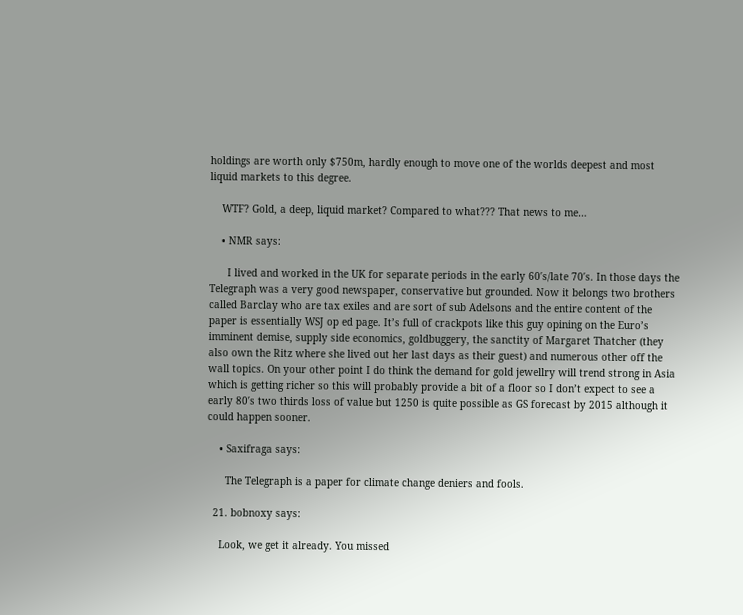holdings are worth only $750m, hardly enough to move one of the worlds deepest and most liquid markets to this degree.

    WTF? Gold, a deep, liquid market? Compared to what??? That news to me…

    • NMR says:

      I lived and worked in the UK for separate periods in the early 60′s/late 70′s. In those days the Telegraph was a very good newspaper, conservative but grounded. Now it belongs two brothers called Barclay who are tax exiles and are sort of sub Adelsons and the entire content of the paper is essentially WSJ op ed page. It’s full of crackpots like this guy opining on the Euro’s imminent demise, supply side economics, goldbuggery, the sanctity of Margaret Thatcher (they also own the Ritz where she lived out her last days as their guest) and numerous other off the wall topics. On your other point I do think the demand for gold jewellry will trend strong in Asia which is getting richer so this will probably provide a bit of a floor so I don’t expect to see a early 80′s two thirds loss of value but 1250 is quite possible as GS forecast by 2015 although it could happen sooner.

    • Saxifraga says:

      The Telegraph is a paper for climate change deniers and fools.

  21. bobnoxy says:

    Look, we get it already. You missed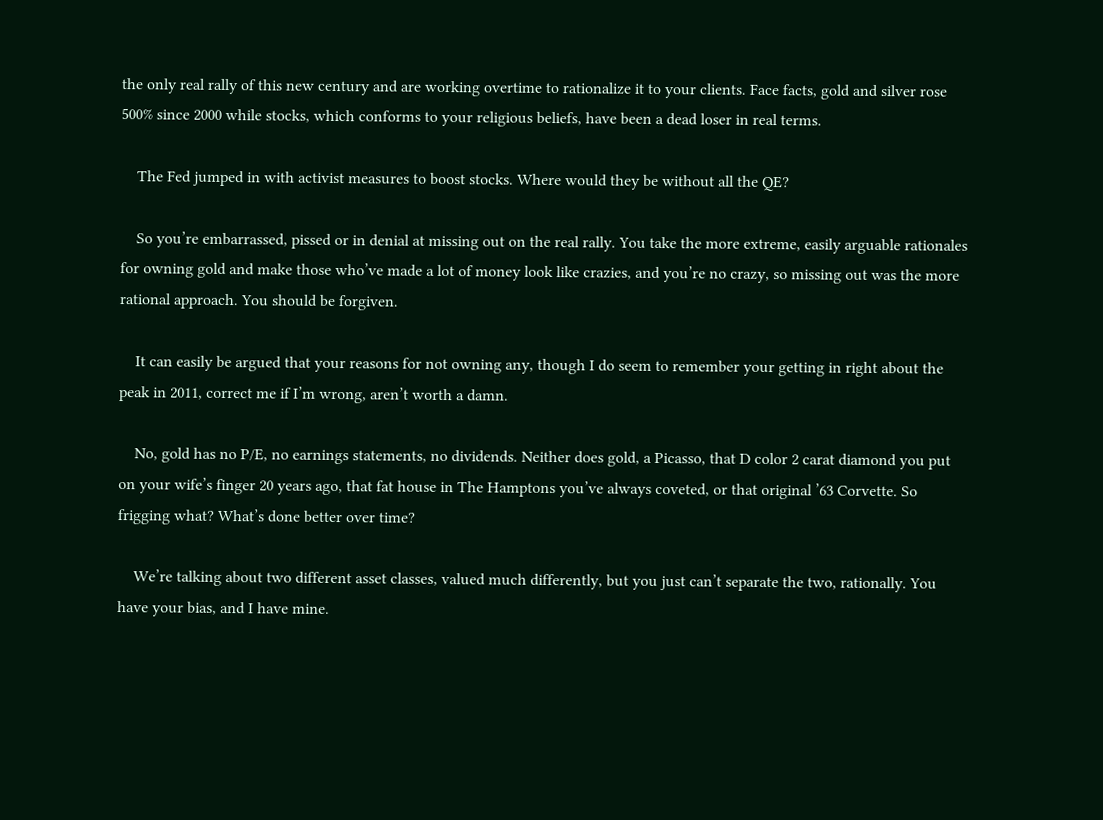the only real rally of this new century and are working overtime to rationalize it to your clients. Face facts, gold and silver rose 500% since 2000 while stocks, which conforms to your religious beliefs, have been a dead loser in real terms.

    The Fed jumped in with activist measures to boost stocks. Where would they be without all the QE?

    So you’re embarrassed, pissed or in denial at missing out on the real rally. You take the more extreme, easily arguable rationales for owning gold and make those who’ve made a lot of money look like crazies, and you’re no crazy, so missing out was the more rational approach. You should be forgiven.

    It can easily be argued that your reasons for not owning any, though I do seem to remember your getting in right about the peak in 2011, correct me if I’m wrong, aren’t worth a damn.

    No, gold has no P/E, no earnings statements, no dividends. Neither does gold, a Picasso, that D color 2 carat diamond you put on your wife’s finger 20 years ago, that fat house in The Hamptons you’ve always coveted, or that original ’63 Corvette. So frigging what? What’s done better over time?

    We’re talking about two different asset classes, valued much differently, but you just can’t separate the two, rationally. You have your bias, and I have mine.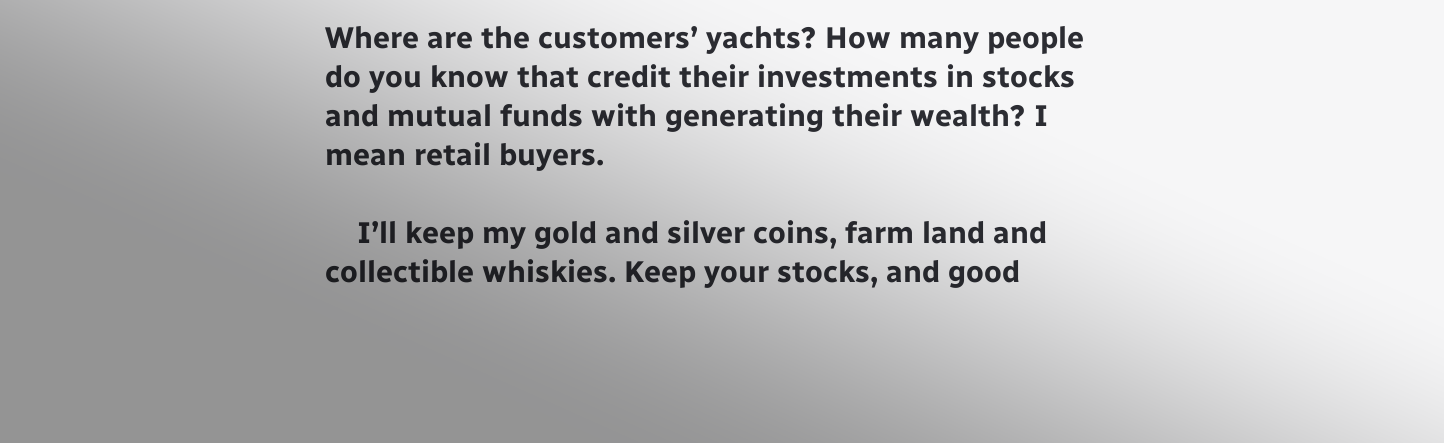Where are the customers’ yachts? How many people do you know that credit their investments in stocks and mutual funds with generating their wealth? I mean retail buyers.

    I’ll keep my gold and silver coins, farm land and collectible whiskies. Keep your stocks, and good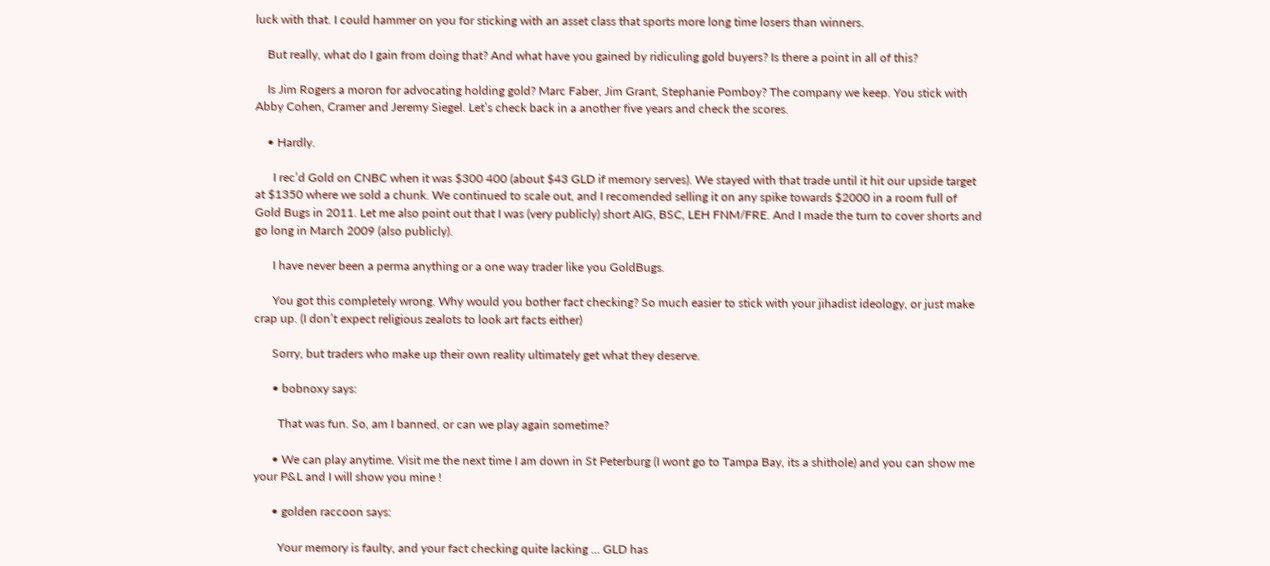luck with that. I could hammer on you for sticking with an asset class that sports more long time losers than winners.

    But really, what do I gain from doing that? And what have you gained by ridiculing gold buyers? Is there a point in all of this?

    Is Jim Rogers a moron for advocating holding gold? Marc Faber, Jim Grant, Stephanie Pomboy? The company we keep. You stick with Abby Cohen, Cramer and Jeremy Siegel. Let’s check back in a another five years and check the scores.

    • Hardly.

      I rec’d Gold on CNBC when it was $300 400 (about $43 GLD if memory serves). We stayed with that trade until it hit our upside target at $1350 where we sold a chunk. We continued to scale out, and I recomended selling it on any spike towards $2000 in a room full of Gold Bugs in 2011. Let me also point out that I was (very publicly) short AIG, BSC, LEH FNM/FRE. And I made the turn to cover shorts and go long in March 2009 (also publicly).

      I have never been a perma anything or a one way trader like you GoldBugs.

      You got this completely wrong. Why would you bother fact checking? So much easier to stick with your jihadist ideology, or just make crap up. (I don’t expect religious zealots to look art facts either)

      Sorry, but traders who make up their own reality ultimately get what they deserve.

      • bobnoxy says:

        That was fun. So, am I banned, or can we play again sometime?

      • We can play anytime. Visit me the next time I am down in St Peterburg (I wont go to Tampa Bay, its a shithole) and you can show me your P&L and I will show you mine !

      • golden raccoon says:

        Your memory is faulty, and your fact checking quite lacking … GLD has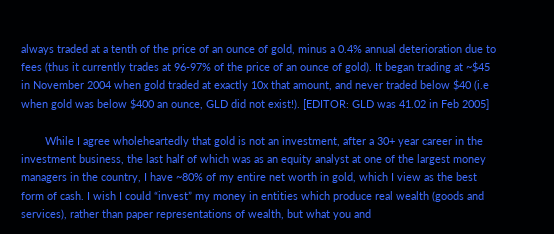always traded at a tenth of the price of an ounce of gold, minus a 0.4% annual deterioration due to fees (thus it currently trades at 96-97% of the price of an ounce of gold). It began trading at ~$45 in November 2004 when gold traded at exactly 10x that amount, and never traded below $40 (i.e when gold was below $400 an ounce, GLD did not exist!). [EDITOR: GLD was 41.02 in Feb 2005]

        While I agree wholeheartedly that gold is not an investment, after a 30+ year career in the investment business, the last half of which was as an equity analyst at one of the largest money managers in the country, I have ~80% of my entire net worth in gold, which I view as the best form of cash. I wish I could “invest” my money in entities which produce real wealth (goods and services), rather than paper representations of wealth, but what you and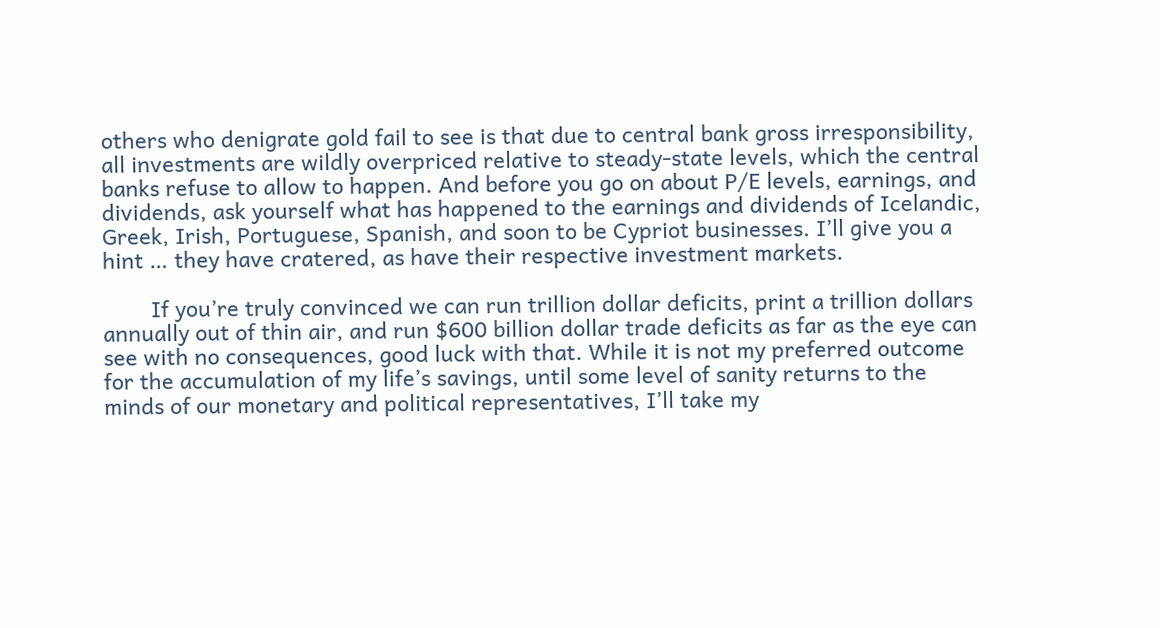others who denigrate gold fail to see is that due to central bank gross irresponsibility, all investments are wildly overpriced relative to steady-state levels, which the central banks refuse to allow to happen. And before you go on about P/E levels, earnings, and dividends, ask yourself what has happened to the earnings and dividends of Icelandic, Greek, Irish, Portuguese, Spanish, and soon to be Cypriot businesses. I’ll give you a hint … they have cratered, as have their respective investment markets.

        If you’re truly convinced we can run trillion dollar deficits, print a trillion dollars annually out of thin air, and run $600 billion dollar trade deficits as far as the eye can see with no consequences, good luck with that. While it is not my preferred outcome for the accumulation of my life’s savings, until some level of sanity returns to the minds of our monetary and political representatives, I’ll take my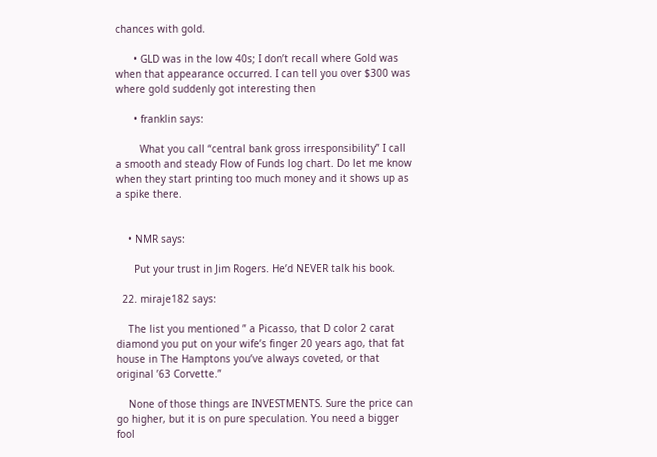chances with gold.

      • GLD was in the low 40s; I don’t recall where Gold was when that appearance occurred. I can tell you over $300 was where gold suddenly got interesting then

      • franklin says:

        What you call “central bank gross irresponsibility” I call a smooth and steady Flow of Funds log chart. Do let me know when they start printing too much money and it shows up as a spike there.


    • NMR says:

      Put your trust in Jim Rogers. He’d NEVER talk his book.

  22. miraje182 says:

    The list you mentioned ” a Picasso, that D color 2 carat diamond you put on your wife’s finger 20 years ago, that fat house in The Hamptons you’ve always coveted, or that original ’63 Corvette.”

    None of those things are INVESTMENTS. Sure the price can go higher, but it is on pure speculation. You need a bigger fool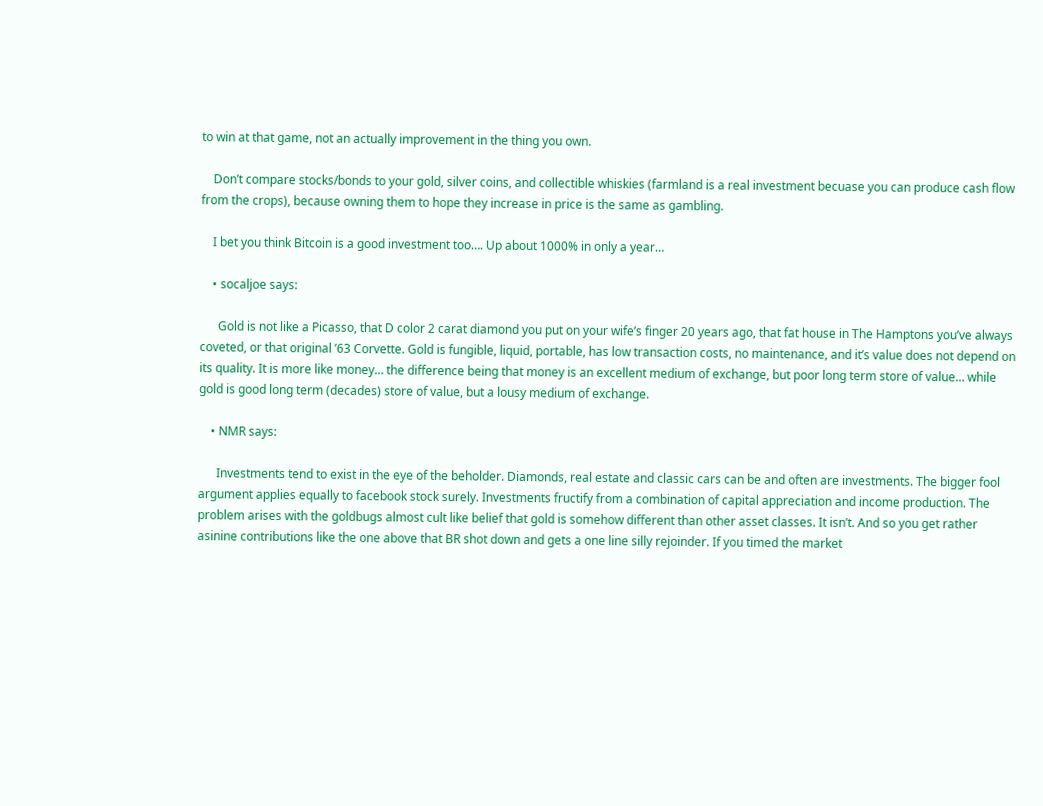to win at that game, not an actually improvement in the thing you own.

    Don’t compare stocks/bonds to your gold, silver coins, and collectible whiskies (farmland is a real investment becuase you can produce cash flow from the crops), because owning them to hope they increase in price is the same as gambling.

    I bet you think Bitcoin is a good investment too…. Up about 1000% in only a year…

    • socaljoe says:

      Gold is not like a Picasso, that D color 2 carat diamond you put on your wife’s finger 20 years ago, that fat house in The Hamptons you’ve always coveted, or that original ’63 Corvette. Gold is fungible, liquid, portable, has low transaction costs, no maintenance, and it’s value does not depend on its quality. It is more like money… the difference being that money is an excellent medium of exchange, but poor long term store of value… while gold is good long term (decades) store of value, but a lousy medium of exchange.

    • NMR says:

      Investments tend to exist in the eye of the beholder. Diamonds, real estate and classic cars can be and often are investments. The bigger fool argument applies equally to facebook stock surely. Investments fructify from a combination of capital appreciation and income production. The problem arises with the goldbugs almost cult like belief that gold is somehow different than other asset classes. It isn’t. And so you get rather asinine contributions like the one above that BR shot down and gets a one line silly rejoinder. If you timed the market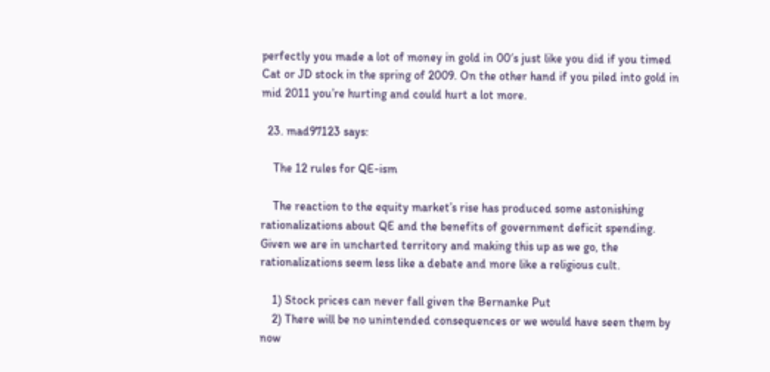perfectly you made a lot of money in gold in 00′s just like you did if you timed Cat or JD stock in the spring of 2009. On the other hand if you piled into gold in mid 2011 you’re hurting and could hurt a lot more.

  23. mad97123 says:

    The 12 rules for QE-ism

    The reaction to the equity market’s rise has produced some astonishing rationalizations about QE and the benefits of government deficit spending. Given we are in uncharted territory and making this up as we go, the rationalizations seem less like a debate and more like a religious cult.

    1) Stock prices can never fall given the Bernanke Put
    2) There will be no unintended consequences or we would have seen them by now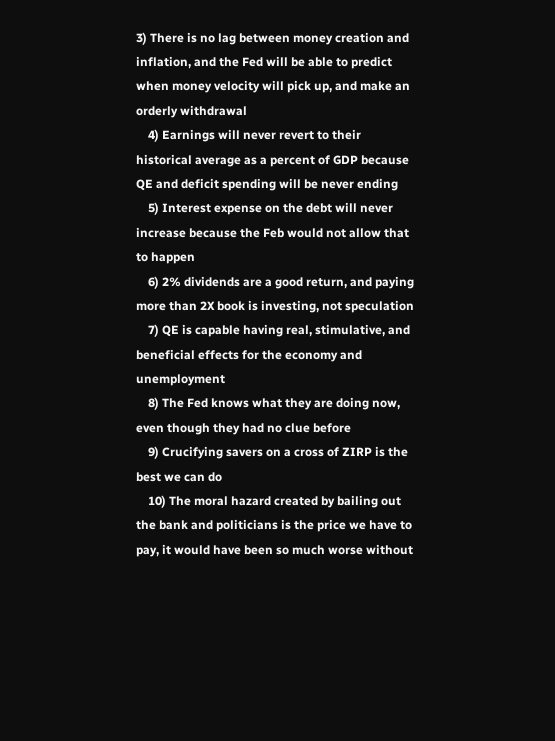3) There is no lag between money creation and inflation, and the Fed will be able to predict when money velocity will pick up, and make an orderly withdrawal
    4) Earnings will never revert to their historical average as a percent of GDP because QE and deficit spending will be never ending
    5) Interest expense on the debt will never increase because the Feb would not allow that to happen
    6) 2% dividends are a good return, and paying more than 2X book is investing, not speculation
    7) QE is capable having real, stimulative, and beneficial effects for the economy and unemployment
    8) The Fed knows what they are doing now, even though they had no clue before
    9) Crucifying savers on a cross of ZIRP is the best we can do
    10) The moral hazard created by bailing out the bank and politicians is the price we have to pay, it would have been so much worse without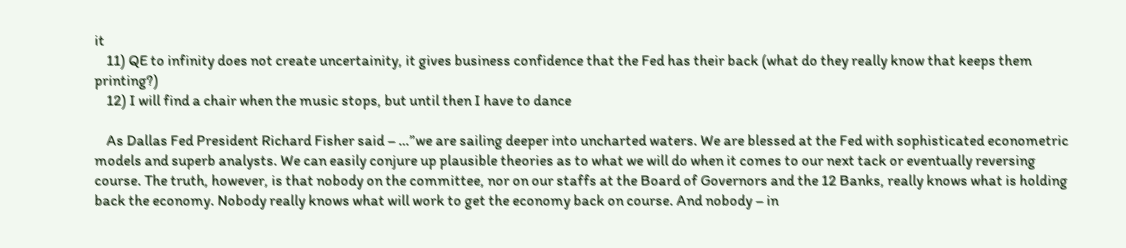it
    11) QE to infinity does not create uncertainity, it gives business confidence that the Fed has their back (what do they really know that keeps them printing?)
    12) I will find a chair when the music stops, but until then I have to dance

    As Dallas Fed President Richard Fisher said – …”we are sailing deeper into uncharted waters. We are blessed at the Fed with sophisticated econometric models and superb analysts. We can easily conjure up plausible theories as to what we will do when it comes to our next tack or eventually reversing course. The truth, however, is that nobody on the committee, nor on our staffs at the Board of Governors and the 12 Banks, really knows what is holding back the economy. Nobody really knows what will work to get the economy back on course. And nobody – in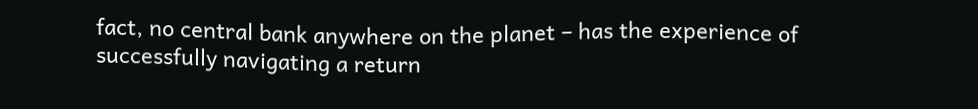fact, no central bank anywhere on the planet – has the experience of successfully navigating a return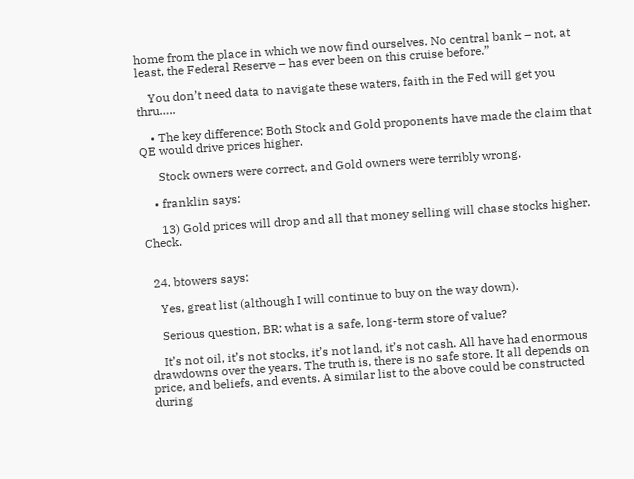home from the place in which we now find ourselves. No central bank – not, at least, the Federal Reserve – has ever been on this cruise before.”

    You don’t need data to navigate these waters, faith in the Fed will get you thru…..

    • The key difference: Both Stock and Gold proponents have made the claim that QE would drive prices higher.

      Stock owners were correct, and Gold owners were terribly wrong.

    • franklin says:

      13) Gold prices will drop and all that money selling will chase stocks higher. Check.


  24. btowers says:

    Yes, great list (although I will continue to buy on the way down).

    Serious question, BR: what is a safe, long-term store of value?

    It’s not oil, it’s not stocks, it’s not land, it’s not cash. All have had enormous drawdowns over the years. The truth is, there is no safe store. It all depends on price, and beliefs, and events. A similar list to the above could be constructed during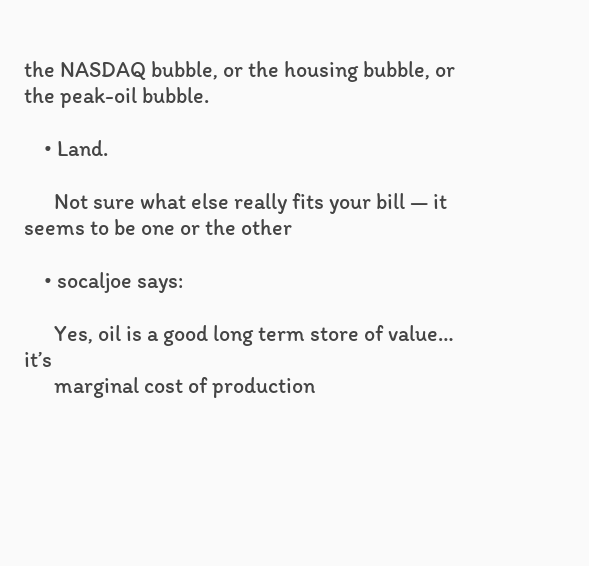the NASDAQ bubble, or the housing bubble, or the peak-oil bubble.

    • Land.

      Not sure what else really fits your bill — it seems to be one or the other

    • socaljoe says:

      Yes, oil is a good long term store of value… it’s
      marginal cost of production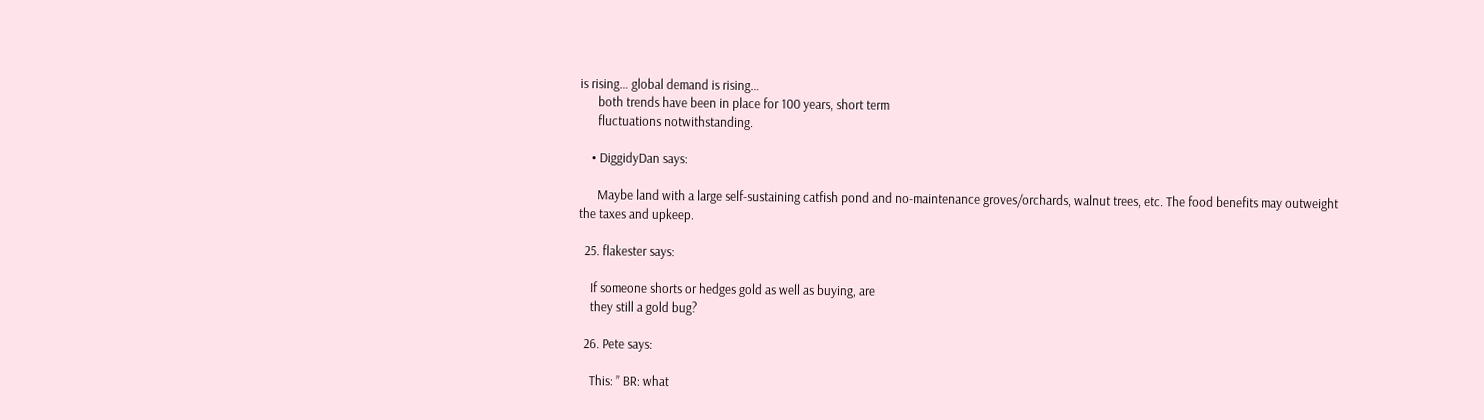is rising… global demand is rising…
      both trends have been in place for 100 years, short term
      fluctuations notwithstanding.

    • DiggidyDan says:

      Maybe land with a large self-sustaining catfish pond and no-maintenance groves/orchards, walnut trees, etc. The food benefits may outweight the taxes and upkeep.

  25. flakester says:

    If someone shorts or hedges gold as well as buying, are
    they still a gold bug?

  26. Pete says:

    This: ” BR: what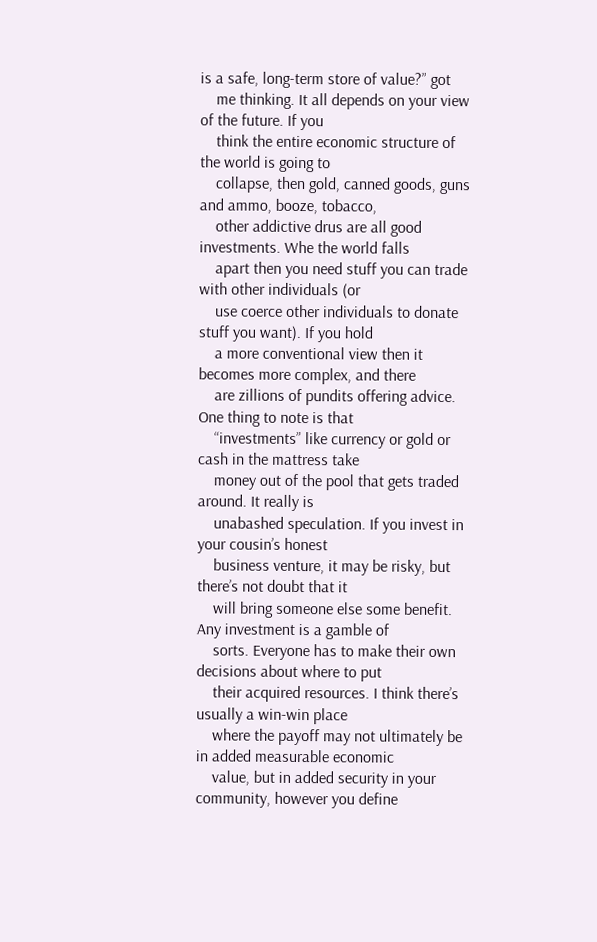is a safe, long-term store of value?” got
    me thinking. It all depends on your view of the future. If you
    think the entire economic structure of the world is going to
    collapse, then gold, canned goods, guns and ammo, booze, tobacco,
    other addictive drus are all good investments. Whe the world falls
    apart then you need stuff you can trade with other individuals (or
    use coerce other individuals to donate stuff you want). If you hold
    a more conventional view then it becomes more complex, and there
    are zillions of pundits offering advice. One thing to note is that
    “investments” like currency or gold or cash in the mattress take
    money out of the pool that gets traded around. It really is
    unabashed speculation. If you invest in your cousin’s honest
    business venture, it may be risky, but there’s not doubt that it
    will bring someone else some benefit. Any investment is a gamble of
    sorts. Everyone has to make their own decisions about where to put
    their acquired resources. I think there’s usually a win-win place
    where the payoff may not ultimately be in added measurable economic
    value, but in added security in your community, however you define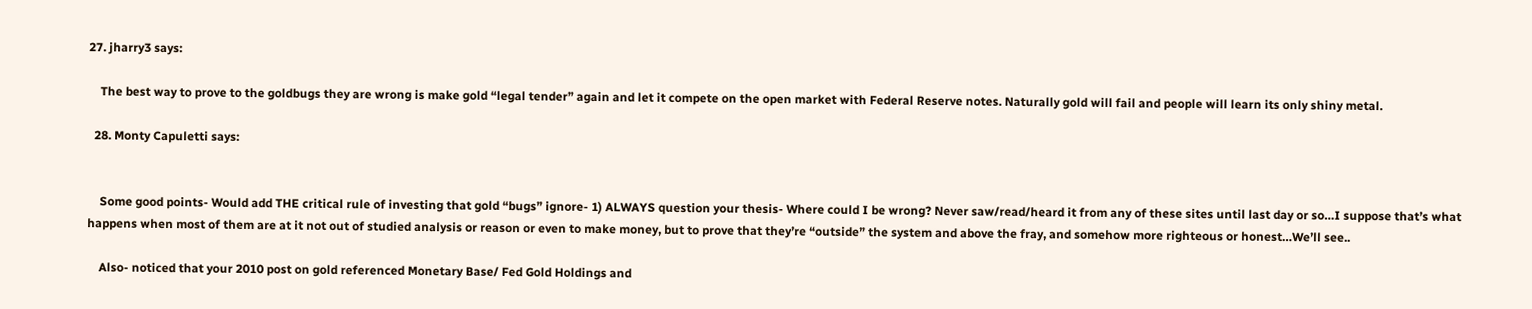27. jharry3 says:

    The best way to prove to the goldbugs they are wrong is make gold “legal tender” again and let it compete on the open market with Federal Reserve notes. Naturally gold will fail and people will learn its only shiny metal.

  28. Monty Capuletti says:


    Some good points- Would add THE critical rule of investing that gold “bugs” ignore- 1) ALWAYS question your thesis- Where could I be wrong? Never saw/read/heard it from any of these sites until last day or so…I suppose that’s what happens when most of them are at it not out of studied analysis or reason or even to make money, but to prove that they’re “outside” the system and above the fray, and somehow more righteous or honest…We’ll see..

    Also- noticed that your 2010 post on gold referenced Monetary Base/ Fed Gold Holdings and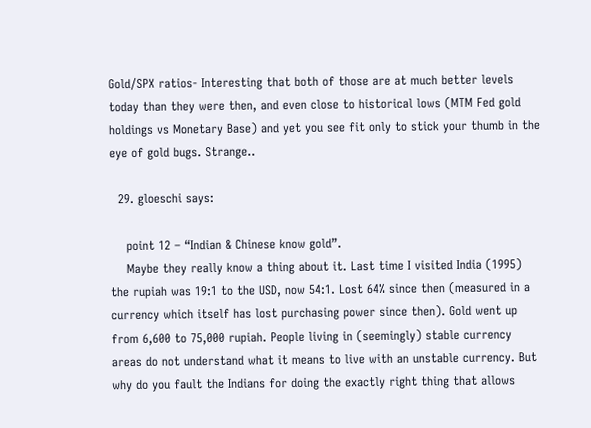Gold/SPX ratios- Interesting that both of those are at much better levels today than they were then, and even close to historical lows (MTM Fed gold holdings vs Monetary Base) and yet you see fit only to stick your thumb in the eye of gold bugs. Strange..

  29. gloeschi says:

    point 12 – “Indian & Chinese know gold”.
    Maybe they really know a thing about it. Last time I visited India (1995) the rupiah was 19:1 to the USD, now 54:1. Lost 64% since then (measured in a currency which itself has lost purchasing power since then). Gold went up from 6,600 to 75,000 rupiah. People living in (seemingly) stable currency areas do not understand what it means to live with an unstable currency. But why do you fault the Indians for doing the exactly right thing that allows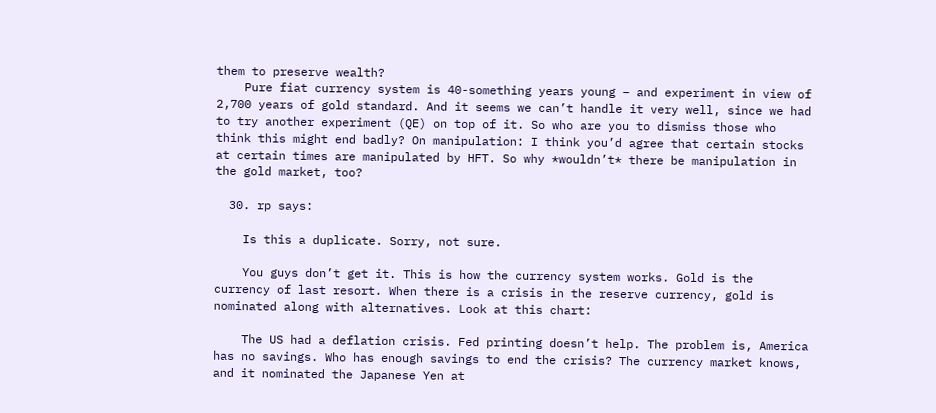them to preserve wealth?
    Pure fiat currency system is 40-something years young – and experiment in view of 2,700 years of gold standard. And it seems we can’t handle it very well, since we had to try another experiment (QE) on top of it. So who are you to dismiss those who think this might end badly? On manipulation: I think you’d agree that certain stocks at certain times are manipulated by HFT. So why *wouldn’t* there be manipulation in the gold market, too?

  30. rp says:

    Is this a duplicate. Sorry, not sure.

    You guys don’t get it. This is how the currency system works. Gold is the currency of last resort. When there is a crisis in the reserve currency, gold is nominated along with alternatives. Look at this chart:

    The US had a deflation crisis. Fed printing doesn’t help. The problem is, America has no savings. Who has enough savings to end the crisis? The currency market knows, and it nominated the Japanese Yen at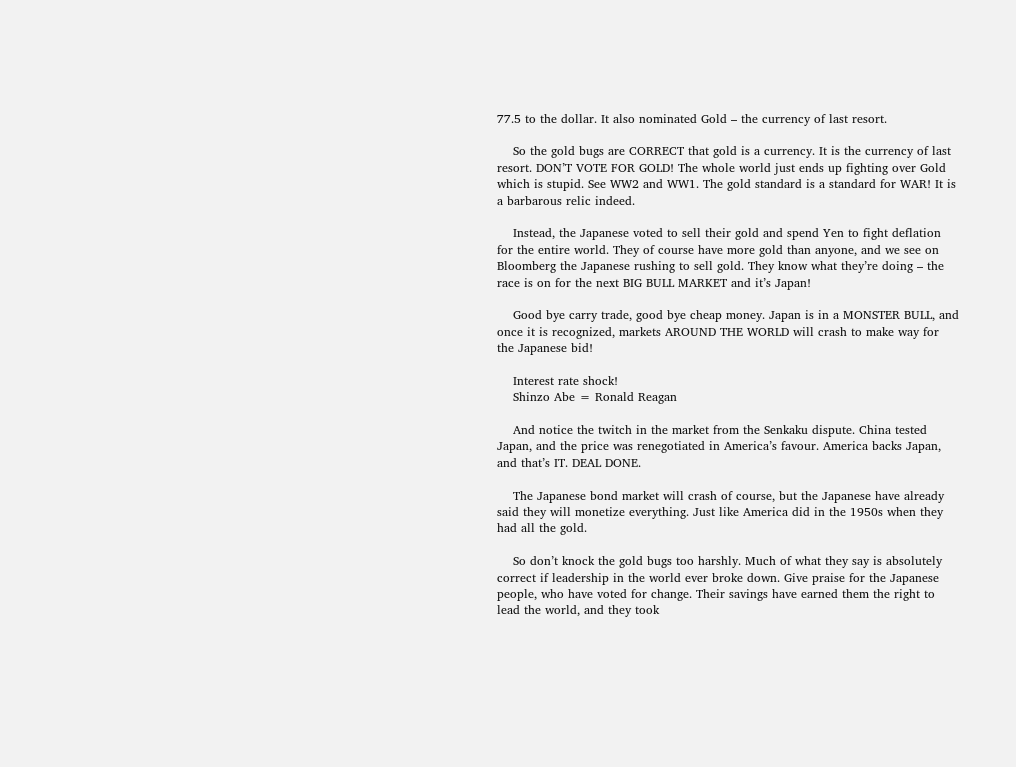77.5 to the dollar. It also nominated Gold – the currency of last resort.

    So the gold bugs are CORRECT that gold is a currency. It is the currency of last resort. DON’T VOTE FOR GOLD! The whole world just ends up fighting over Gold which is stupid. See WW2 and WW1. The gold standard is a standard for WAR! It is a barbarous relic indeed.

    Instead, the Japanese voted to sell their gold and spend Yen to fight deflation for the entire world. They of course have more gold than anyone, and we see on Bloomberg the Japanese rushing to sell gold. They know what they’re doing – the race is on for the next BIG BULL MARKET and it’s Japan!

    Good bye carry trade, good bye cheap money. Japan is in a MONSTER BULL, and once it is recognized, markets AROUND THE WORLD will crash to make way for the Japanese bid!

    Interest rate shock!
    Shinzo Abe = Ronald Reagan

    And notice the twitch in the market from the Senkaku dispute. China tested Japan, and the price was renegotiated in America’s favour. America backs Japan, and that’s IT. DEAL DONE.

    The Japanese bond market will crash of course, but the Japanese have already said they will monetize everything. Just like America did in the 1950s when they had all the gold.

    So don’t knock the gold bugs too harshly. Much of what they say is absolutely correct if leadership in the world ever broke down. Give praise for the Japanese people, who have voted for change. Their savings have earned them the right to lead the world, and they took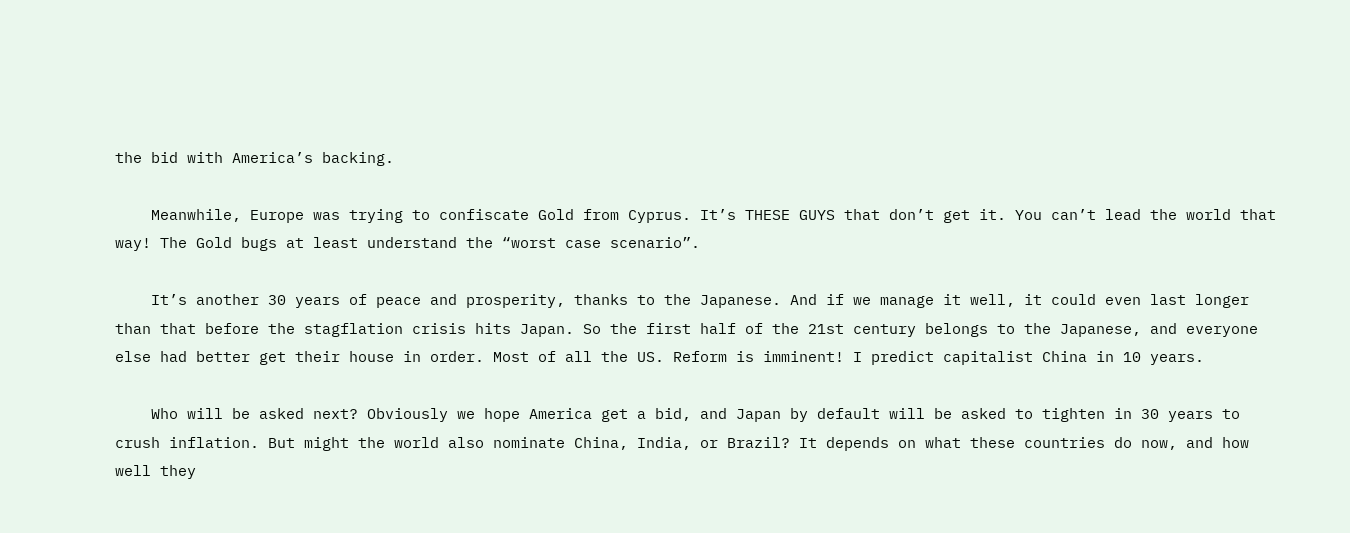the bid with America’s backing.

    Meanwhile, Europe was trying to confiscate Gold from Cyprus. It’s THESE GUYS that don’t get it. You can’t lead the world that way! The Gold bugs at least understand the “worst case scenario”.

    It’s another 30 years of peace and prosperity, thanks to the Japanese. And if we manage it well, it could even last longer than that before the stagflation crisis hits Japan. So the first half of the 21st century belongs to the Japanese, and everyone else had better get their house in order. Most of all the US. Reform is imminent! I predict capitalist China in 10 years.

    Who will be asked next? Obviously we hope America get a bid, and Japan by default will be asked to tighten in 30 years to crush inflation. But might the world also nominate China, India, or Brazil? It depends on what these countries do now, and how well they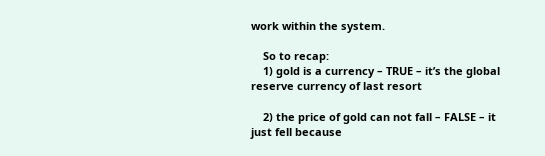work within the system.

    So to recap:
    1) gold is a currency – TRUE – it’s the global reserve currency of last resort

    2) the price of gold can not fall – FALSE – it just fell because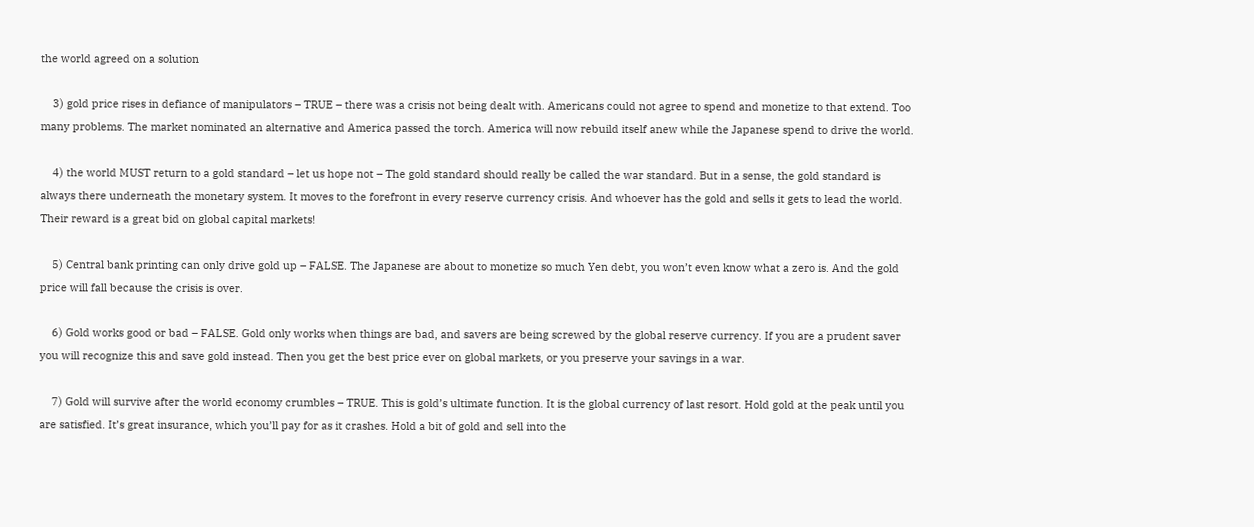the world agreed on a solution

    3) gold price rises in defiance of manipulators – TRUE – there was a crisis not being dealt with. Americans could not agree to spend and monetize to that extend. Too many problems. The market nominated an alternative and America passed the torch. America will now rebuild itself anew while the Japanese spend to drive the world.

    4) the world MUST return to a gold standard – let us hope not – The gold standard should really be called the war standard. But in a sense, the gold standard is always there underneath the monetary system. It moves to the forefront in every reserve currency crisis. And whoever has the gold and sells it gets to lead the world. Their reward is a great bid on global capital markets!

    5) Central bank printing can only drive gold up – FALSE. The Japanese are about to monetize so much Yen debt, you won’t even know what a zero is. And the gold price will fall because the crisis is over.

    6) Gold works good or bad – FALSE. Gold only works when things are bad, and savers are being screwed by the global reserve currency. If you are a prudent saver you will recognize this and save gold instead. Then you get the best price ever on global markets, or you preserve your savings in a war.

    7) Gold will survive after the world economy crumbles – TRUE. This is gold’s ultimate function. It is the global currency of last resort. Hold gold at the peak until you are satisfied. It’s great insurance, which you’ll pay for as it crashes. Hold a bit of gold and sell into the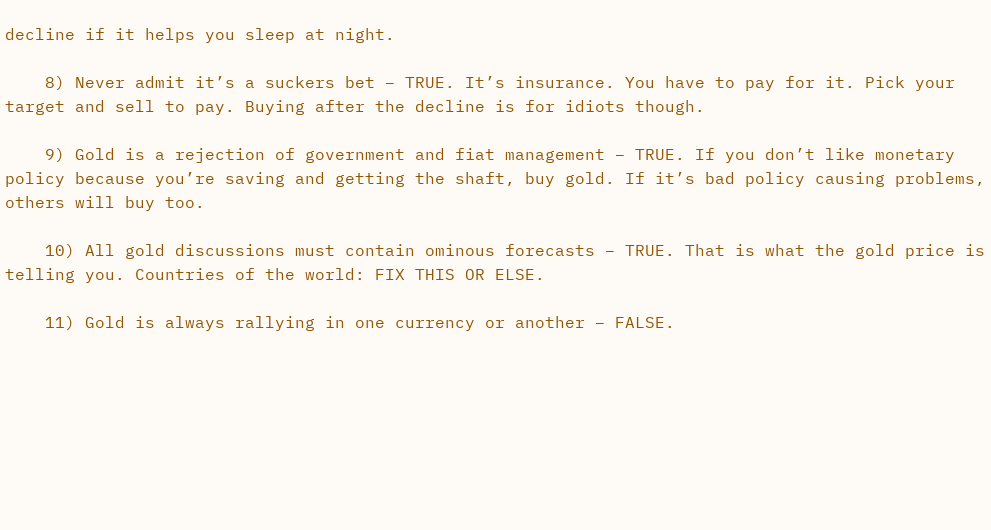decline if it helps you sleep at night.

    8) Never admit it’s a suckers bet – TRUE. It’s insurance. You have to pay for it. Pick your target and sell to pay. Buying after the decline is for idiots though.

    9) Gold is a rejection of government and fiat management – TRUE. If you don’t like monetary policy because you’re saving and getting the shaft, buy gold. If it’s bad policy causing problems, others will buy too.

    10) All gold discussions must contain ominous forecasts – TRUE. That is what the gold price is telling you. Countries of the world: FIX THIS OR ELSE.

    11) Gold is always rallying in one currency or another – FALSE.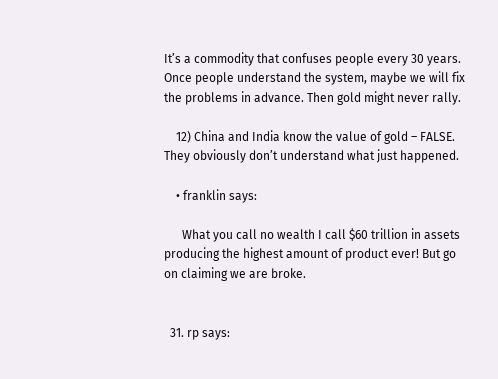It’s a commodity that confuses people every 30 years. Once people understand the system, maybe we will fix the problems in advance. Then gold might never rally.

    12) China and India know the value of gold – FALSE. They obviously don’t understand what just happened.

    • franklin says:

      What you call no wealth I call $60 trillion in assets producing the highest amount of product ever! But go on claiming we are broke.


  31. rp says: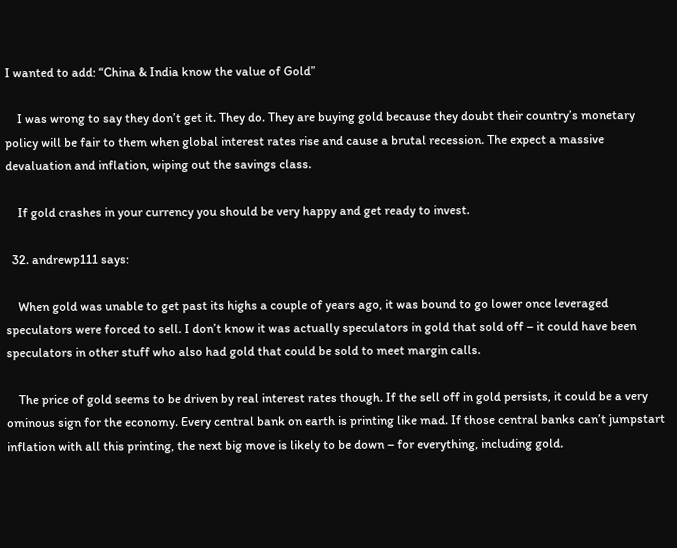I wanted to add: “China & India know the value of Gold”

    I was wrong to say they don’t get it. They do. They are buying gold because they doubt their country’s monetary policy will be fair to them when global interest rates rise and cause a brutal recession. The expect a massive devaluation and inflation, wiping out the savings class.

    If gold crashes in your currency you should be very happy and get ready to invest.

  32. andrewp111 says:

    When gold was unable to get past its highs a couple of years ago, it was bound to go lower once leveraged speculators were forced to sell. I don’t know it was actually speculators in gold that sold off – it could have been speculators in other stuff who also had gold that could be sold to meet margin calls.

    The price of gold seems to be driven by real interest rates though. If the sell off in gold persists, it could be a very ominous sign for the economy. Every central bank on earth is printing like mad. If those central banks can’t jumpstart inflation with all this printing, the next big move is likely to be down – for everything, including gold.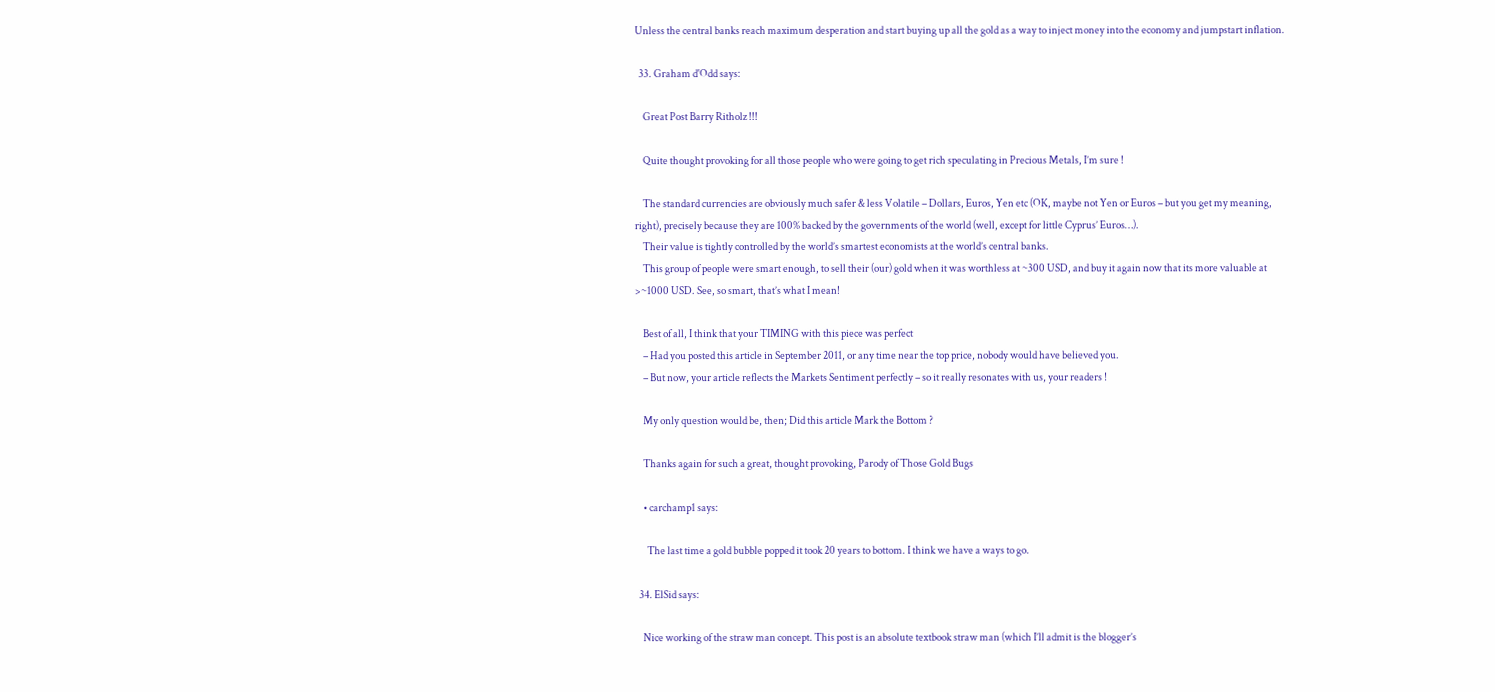Unless the central banks reach maximum desperation and start buying up all the gold as a way to inject money into the economy and jumpstart inflation.

  33. Graham d'Odd says:

    Great Post Barry Ritholz !!!

    Quite thought provoking for all those people who were going to get rich speculating in Precious Metals, I’m sure !

    The standard currencies are obviously much safer & less Volatile – Dollars, Euros, Yen etc (OK, maybe not Yen or Euros – but you get my meaning, right), precisely because they are 100% backed by the governments of the world (well, except for little Cyprus’ Euros…).
    Their value is tightly controlled by the world’s smartest economists at the world’s central banks.
    This group of people were smart enough, to sell their (our) gold when it was worthless at ~300 USD, and buy it again now that its more valuable at >~1000 USD. See, so smart, that’s what I mean!

    Best of all, I think that your TIMING with this piece was perfect
    – Had you posted this article in September 2011, or any time near the top price, nobody would have believed you.
    – But now, your article reflects the Markets Sentiment perfectly – so it really resonates with us, your readers !

    My only question would be, then; Did this article Mark the Bottom ?

    Thanks again for such a great, thought provoking, Parody of Those Gold Bugs

    • carchamp1 says:

      The last time a gold bubble popped it took 20 years to bottom. I think we have a ways to go.

  34. ElSid says:

    Nice working of the straw man concept. This post is an absolute textbook straw man (which I’ll admit is the blogger’s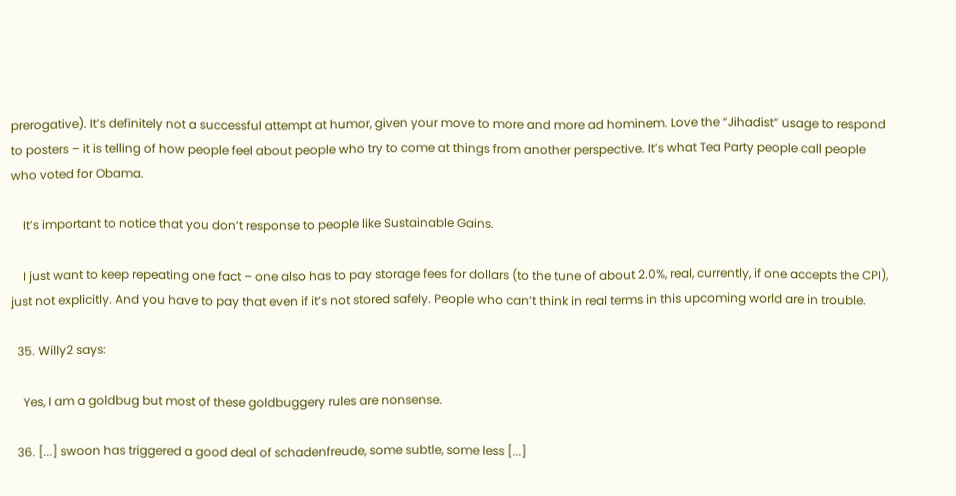prerogative). It’s definitely not a successful attempt at humor, given your move to more and more ad hominem. Love the “Jihadist” usage to respond to posters – it is telling of how people feel about people who try to come at things from another perspective. It’s what Tea Party people call people who voted for Obama.

    It’s important to notice that you don’t response to people like Sustainable Gains.

    I just want to keep repeating one fact – one also has to pay storage fees for dollars (to the tune of about 2.0%, real, currently, if one accepts the CPI), just not explicitly. And you have to pay that even if it’s not stored safely. People who can’t think in real terms in this upcoming world are in trouble.

  35. Willy2 says:

    Yes, I am a goldbug but most of these goldbuggery rules are nonsense.

  36. [...] swoon has triggered a good deal of schadenfreude, some subtle, some less [...]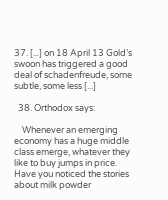37. [...] on 18 April 13 Gold’s swoon has triggered a good deal of schadenfreude, some subtle, some less [...]

  38. Orthodox says:

    Whenever an emerging economy has a huge middle class emerge, whatever they like to buy jumps in price. Have you noticed the stories about milk powder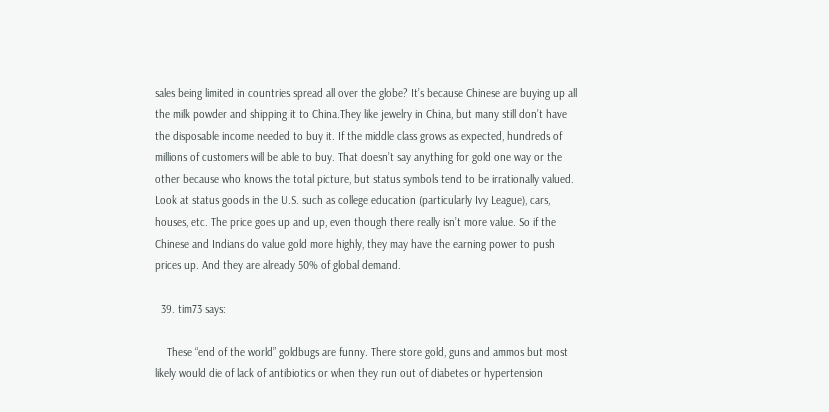sales being limited in countries spread all over the globe? It’s because Chinese are buying up all the milk powder and shipping it to China.They like jewelry in China, but many still don’t have the disposable income needed to buy it. If the middle class grows as expected, hundreds of millions of customers will be able to buy. That doesn’t say anything for gold one way or the other because who knows the total picture, but status symbols tend to be irrationally valued. Look at status goods in the U.S. such as college education (particularly Ivy League), cars, houses, etc. The price goes up and up, even though there really isn’t more value. So if the Chinese and Indians do value gold more highly, they may have the earning power to push prices up. And they are already 50% of global demand.

  39. tim73 says:

    These “end of the world” goldbugs are funny. There store gold, guns and ammos but most likely would die of lack of antibiotics or when they run out of diabetes or hypertension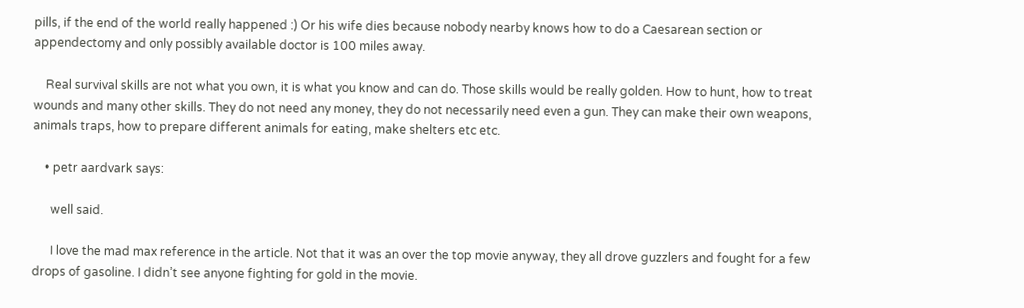pills, if the end of the world really happened :) Or his wife dies because nobody nearby knows how to do a Caesarean section or appendectomy and only possibly available doctor is 100 miles away.

    Real survival skills are not what you own, it is what you know and can do. Those skills would be really golden. How to hunt, how to treat wounds and many other skills. They do not need any money, they do not necessarily need even a gun. They can make their own weapons, animals traps, how to prepare different animals for eating, make shelters etc etc.

    • petr aardvark says:

      well said.

      I love the mad max reference in the article. Not that it was an over the top movie anyway, they all drove guzzlers and fought for a few drops of gasoline. I didn’t see anyone fighting for gold in the movie.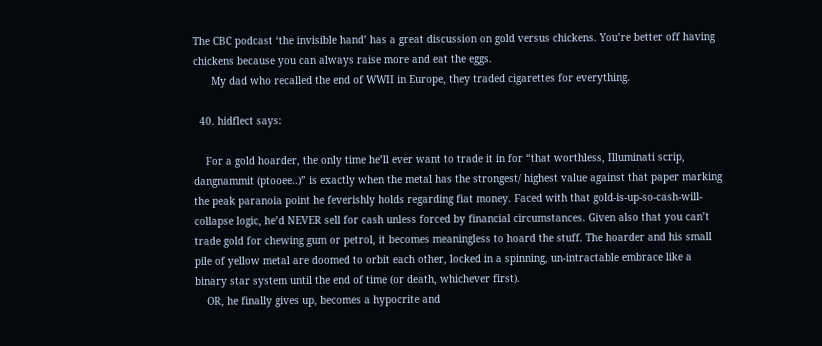The CBC podcast ‘the invisible hand’ has a great discussion on gold versus chickens. You’re better off having chickens because you can always raise more and eat the eggs.
      My dad who recalled the end of WWII in Europe, they traded cigarettes for everything.

  40. hidflect says:

    For a gold hoarder, the only time he’ll ever want to trade it in for “that worthless, Illuminati scrip, dangnammit (ptooee..)” is exactly when the metal has the strongest/ highest value against that paper marking the peak paranoia point he feverishly holds regarding fiat money. Faced with that gold-is-up-so-cash-will-collapse logic, he’d NEVER sell for cash unless forced by financial circumstances. Given also that you can’t trade gold for chewing gum or petrol, it becomes meaningless to hoard the stuff. The hoarder and his small pile of yellow metal are doomed to orbit each other, locked in a spinning, un-intractable embrace like a binary star system until the end of time (or death, whichever first).
    OR, he finally gives up, becomes a hypocrite and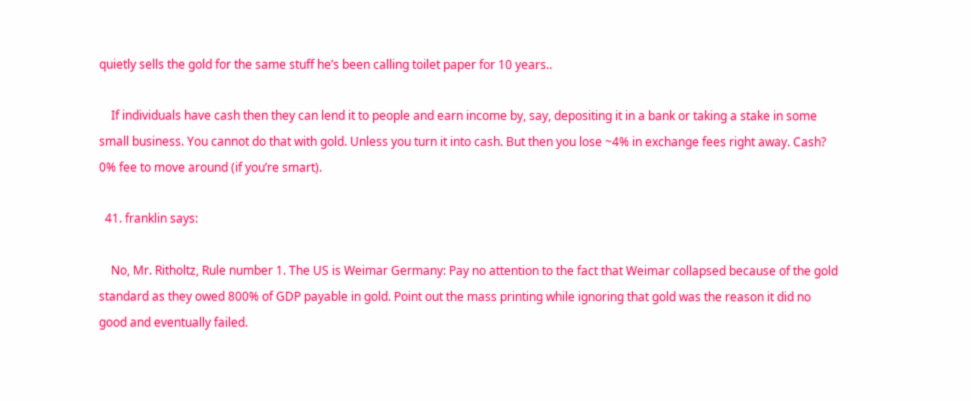quietly sells the gold for the same stuff he’s been calling toilet paper for 10 years..

    If individuals have cash then they can lend it to people and earn income by, say, depositing it in a bank or taking a stake in some small business. You cannot do that with gold. Unless you turn it into cash. But then you lose ~4% in exchange fees right away. Cash? 0% fee to move around (if you’re smart).

  41. franklin says:

    No, Mr. Ritholtz, Rule number 1. The US is Weimar Germany: Pay no attention to the fact that Weimar collapsed because of the gold standard as they owed 800% of GDP payable in gold. Point out the mass printing while ignoring that gold was the reason it did no good and eventually failed.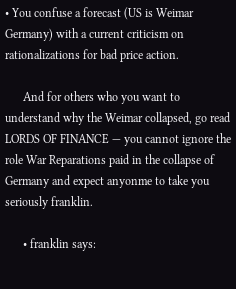• You confuse a forecast (US is Weimar Germany) with a current criticism on rationalizations for bad price action.

      And for others who you want to understand why the Weimar collapsed, go read LORDS OF FINANCE — you cannot ignore the role War Reparations paid in the collapse of Germany and expect anyonme to take you seriously franklin.

      • franklin says: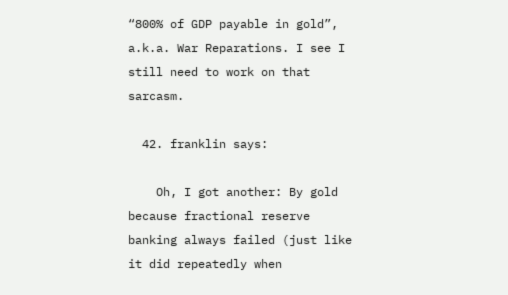“800% of GDP payable in gold”, a.k.a. War Reparations. I see I still need to work on that sarcasm.

  42. franklin says:

    Oh, I got another: By gold because fractional reserve banking always failed (just like it did repeatedly when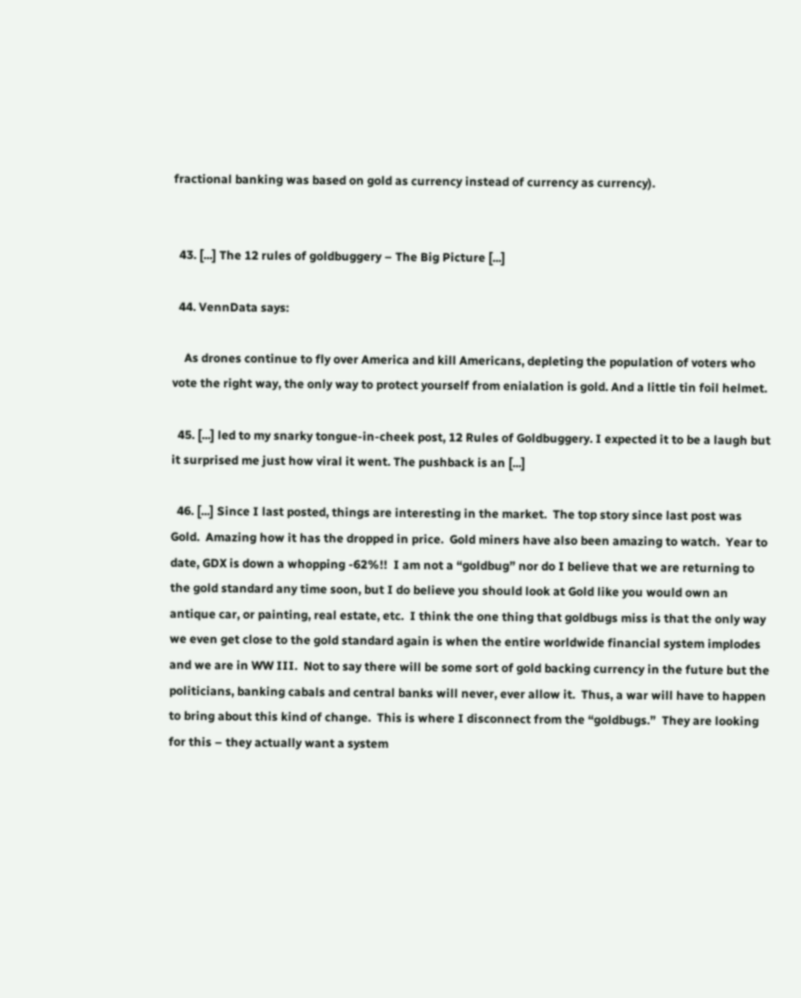fractional banking was based on gold as currency instead of currency as currency).


  43. [...] The 12 rules of goldbuggery – The Big Picture [...]

  44. VennData says:

    As drones continue to fly over America and kill Americans, depleting the population of voters who vote the right way, the only way to protect yourself from enialation is gold. And a little tin foil helmet.

  45. [...] led to my snarky tongue-in-cheek post, 12 Rules of Goldbuggery. I expected it to be a laugh but it surprised me just how viral it went. The pushback is an [...]

  46. [...] Since I last posted, things are interesting in the market.  The top story since last post was Gold.  Amazing how it has the dropped in price.  Gold miners have also been amazing to watch.  Year to date, GDX is down a whopping -62%!!  I am not a “goldbug” nor do I believe that we are returning to the gold standard any time soon, but I do believe you should look at Gold like you would own an antique car, or painting, real estate, etc.  I think the one thing that goldbugs miss is that the only way we even get close to the gold standard again is when the entire worldwide financial system implodes and we are in WW III.  Not to say there will be some sort of gold backing currency in the future but the politicians, banking cabals and central banks will never, ever allow it.  Thus, a war will have to happen to bring about this kind of change.  This is where I disconnect from the “goldbugs.”  They are looking for this – they actually want a system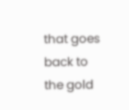that goes back to the gold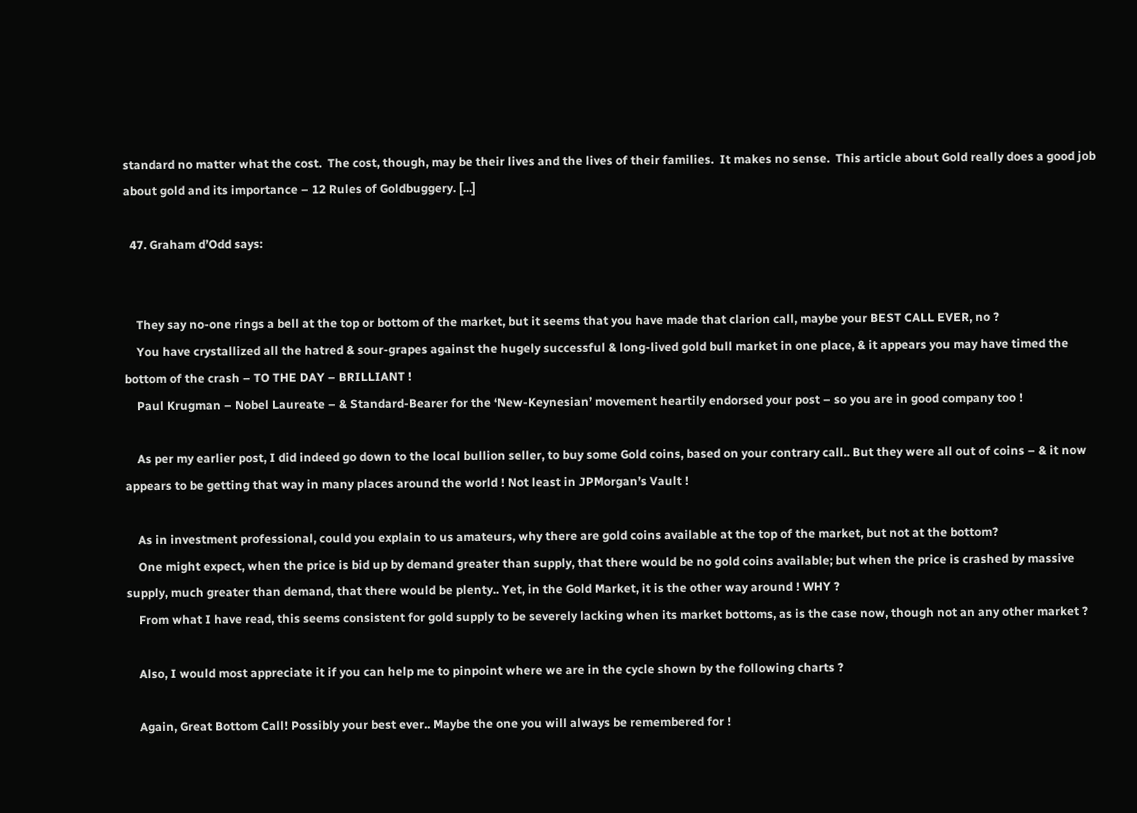standard no matter what the cost.  The cost, though, may be their lives and the lives of their families.  It makes no sense.  This article about Gold really does a good job about gold and its importance – 12 Rules of Goldbuggery. [...]

  47. Graham d’Odd says:


    They say no-one rings a bell at the top or bottom of the market, but it seems that you have made that clarion call, maybe your BEST CALL EVER, no ?
    You have crystallized all the hatred & sour-grapes against the hugely successful & long-lived gold bull market in one place, & it appears you may have timed the bottom of the crash – TO THE DAY – BRILLIANT !
    Paul Krugman – Nobel Laureate – & Standard-Bearer for the ‘New-Keynesian’ movement heartily endorsed your post – so you are in good company too !

    As per my earlier post, I did indeed go down to the local bullion seller, to buy some Gold coins, based on your contrary call.. But they were all out of coins – & it now appears to be getting that way in many places around the world ! Not least in JPMorgan’s Vault !

    As in investment professional, could you explain to us amateurs, why there are gold coins available at the top of the market, but not at the bottom?
    One might expect, when the price is bid up by demand greater than supply, that there would be no gold coins available; but when the price is crashed by massive supply, much greater than demand, that there would be plenty.. Yet, in the Gold Market, it is the other way around ! WHY ?
    From what I have read, this seems consistent for gold supply to be severely lacking when its market bottoms, as is the case now, though not an any other market ?

    Also, I would most appreciate it if you can help me to pinpoint where we are in the cycle shown by the following charts ?

    Again, Great Bottom Call! Possibly your best ever.. Maybe the one you will always be remembered for !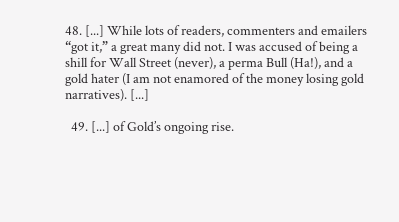48. [...] While lots of readers, commenters and emailers “got it,” a great many did not. I was accused of being a shill for Wall Street (never), a perma Bull (Ha!), and a gold hater (I am not enamored of the money losing gold narratives). [...]

  49. [...] of Gold’s ongoing rise.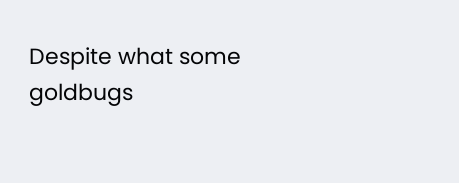Despite what some goldbugs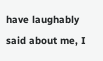have laughably said about me, I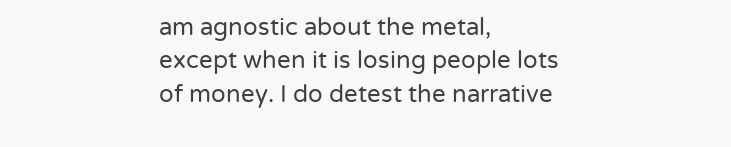am agnostic about the metal, except when it is losing people lots of money. I do detest the narrative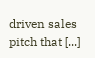driven sales pitch that [...]